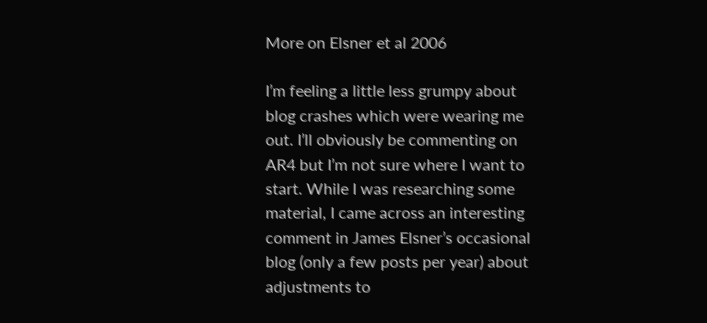More on Elsner et al 2006

I’m feeling a little less grumpy about blog crashes which were wearing me out. I’ll obviously be commenting on AR4 but I’m not sure where I want to start. While I was researching some material, I came across an interesting comment in James Elsner’s occasional blog (only a few posts per year) about adjustments to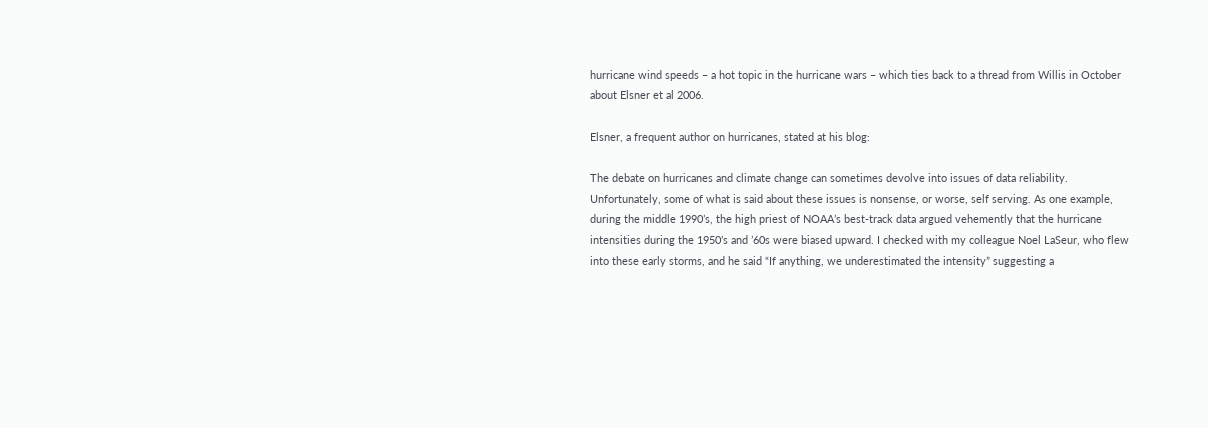hurricane wind speeds – a hot topic in the hurricane wars – which ties back to a thread from Willis in October about Elsner et al 2006.

Elsner, a frequent author on hurricanes, stated at his blog:

The debate on hurricanes and climate change can sometimes devolve into issues of data reliability. Unfortunately, some of what is said about these issues is nonsense, or worse, self serving. As one example, during the middle 1990’s, the high priest of NOAA’s best-track data argued vehemently that the hurricane intensities during the 1950’s and ’60s were biased upward. I checked with my colleague Noel LaSeur, who flew into these early storms, and he said “If anything, we underestimated the intensity” suggesting a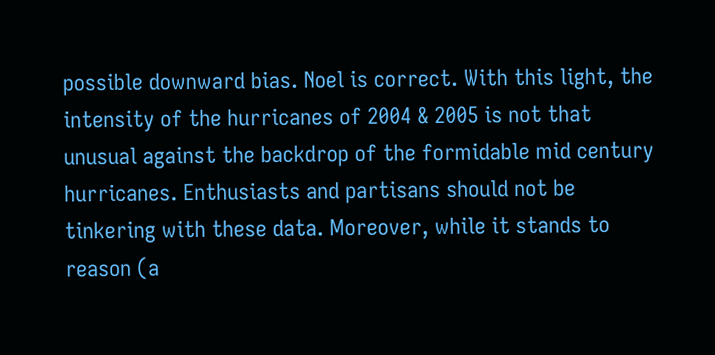possible downward bias. Noel is correct. With this light, the intensity of the hurricanes of 2004 & 2005 is not that unusual against the backdrop of the formidable mid century hurricanes. Enthusiasts and partisans should not be tinkering with these data. Moreover, while it stands to reason (a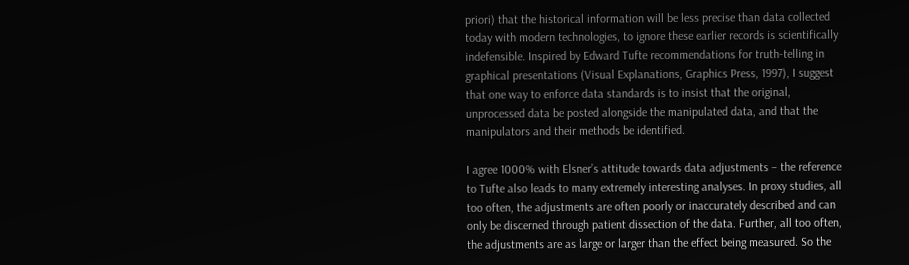priori) that the historical information will be less precise than data collected today with modern technologies, to ignore these earlier records is scientifically indefensible. Inspired by Edward Tufte recommendations for truth-telling in graphical presentations (Visual Explanations, Graphics Press, 1997), I suggest that one way to enforce data standards is to insist that the original, unprocessed data be posted alongside the manipulated data, and that the manipulators and their methods be identified.

I agree 1000% with Elsner’s attitude towards data adjustments – the reference to Tufte also leads to many extremely interesting analyses. In proxy studies, all too often, the adjustments are often poorly or inaccurately described and can only be discerned through patient dissection of the data. Further, all too often, the adjustments are as large or larger than the effect being measured. So the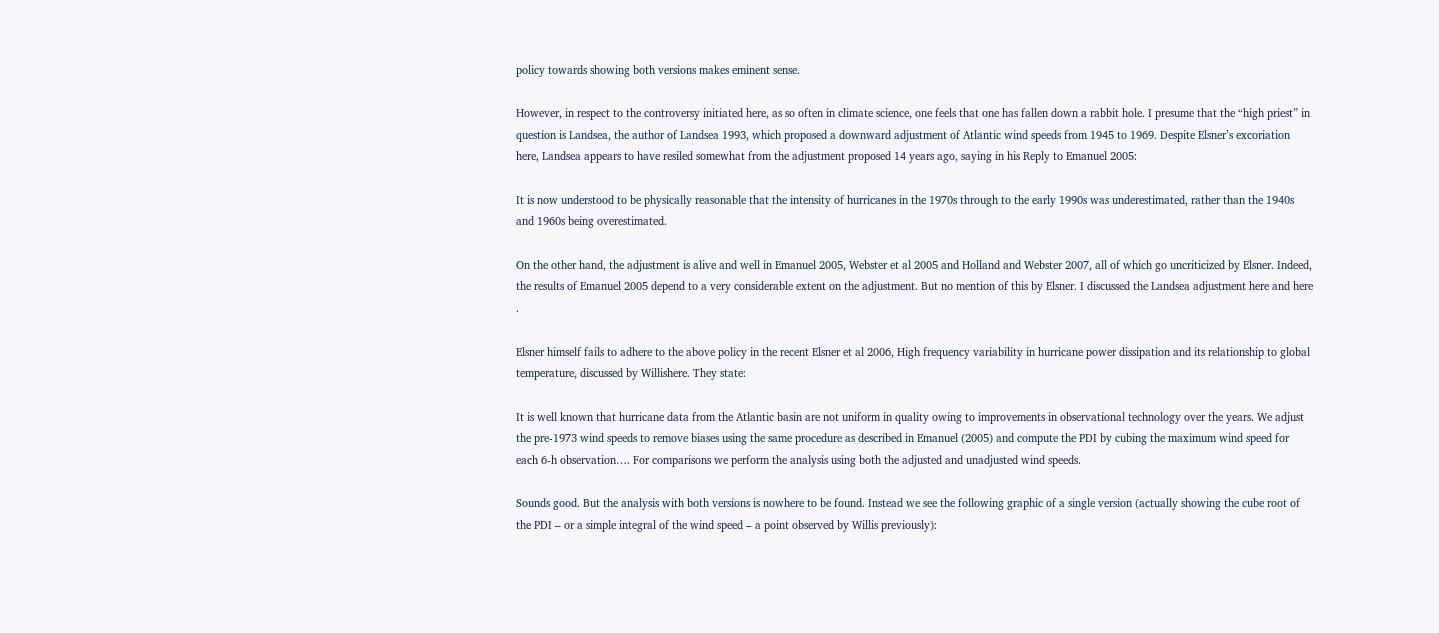policy towards showing both versions makes eminent sense.

However, in respect to the controversy initiated here, as so often in climate science, one feels that one has fallen down a rabbit hole. I presume that the “high priest” in question is Landsea, the author of Landsea 1993, which proposed a downward adjustment of Atlantic wind speeds from 1945 to 1969. Despite Elsner’s excoriation here, Landsea appears to have resiled somewhat from the adjustment proposed 14 years ago, saying in his Reply to Emanuel 2005:

It is now understood to be physically reasonable that the intensity of hurricanes in the 1970s through to the early 1990s was underestimated, rather than the 1940s and 1960s being overestimated.

On the other hand, the adjustment is alive and well in Emanuel 2005, Webster et al 2005 and Holland and Webster 2007, all of which go uncriticized by Elsner. Indeed, the results of Emanuel 2005 depend to a very considerable extent on the adjustment. But no mention of this by Elsner. I discussed the Landsea adjustment here and here .

Elsner himself fails to adhere to the above policy in the recent Elsner et al 2006, High frequency variability in hurricane power dissipation and its relationship to global temperature, discussed by Willishere. They state:

It is well known that hurricane data from the Atlantic basin are not uniform in quality owing to improvements in observational technology over the years. We adjust the pre-1973 wind speeds to remove biases using the same procedure as described in Emanuel (2005) and compute the PDI by cubing the maximum wind speed for each 6-h observation…. For comparisons we perform the analysis using both the adjusted and unadjusted wind speeds.

Sounds good. But the analysis with both versions is nowhere to be found. Instead we see the following graphic of a single version (actually showing the cube root of the PDI – or a simple integral of the wind speed – a point observed by Willis previously):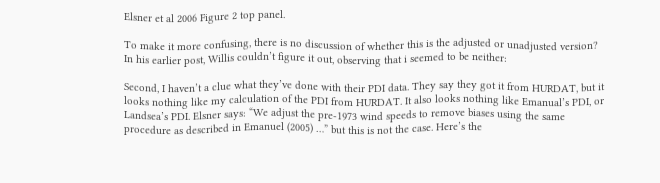Elsner et al 2006 Figure 2 top panel.

To make it more confusing, there is no discussion of whether this is the adjusted or unadjusted version? In his earlier post, Willis couldn’t figure it out, observing that i seemed to be neither:

Second, I haven’t a clue what they’ve done with their PDI data. They say they got it from HURDAT, but it looks nothing like my calculation of the PDI from HURDAT. It also looks nothing like Emanual’s PDI, or Landsea’s PDI. Elsner says: “We adjust the pre-1973 wind speeds to remove biases using the same procedure as described in Emanuel (2005) …” but this is not the case. Here’s the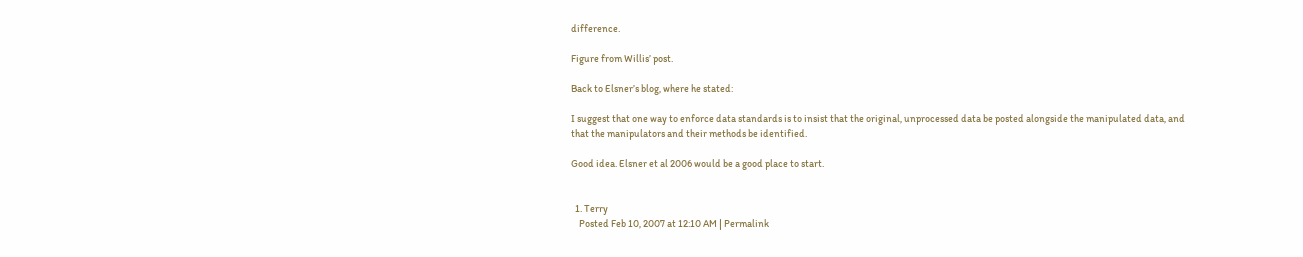difference.

Figure from Willis’ post.

Back to Elsner’s blog, where he stated:

I suggest that one way to enforce data standards is to insist that the original, unprocessed data be posted alongside the manipulated data, and that the manipulators and their methods be identified.

Good idea. Elsner et al 2006 would be a good place to start.


  1. Terry
    Posted Feb 10, 2007 at 12:10 AM | Permalink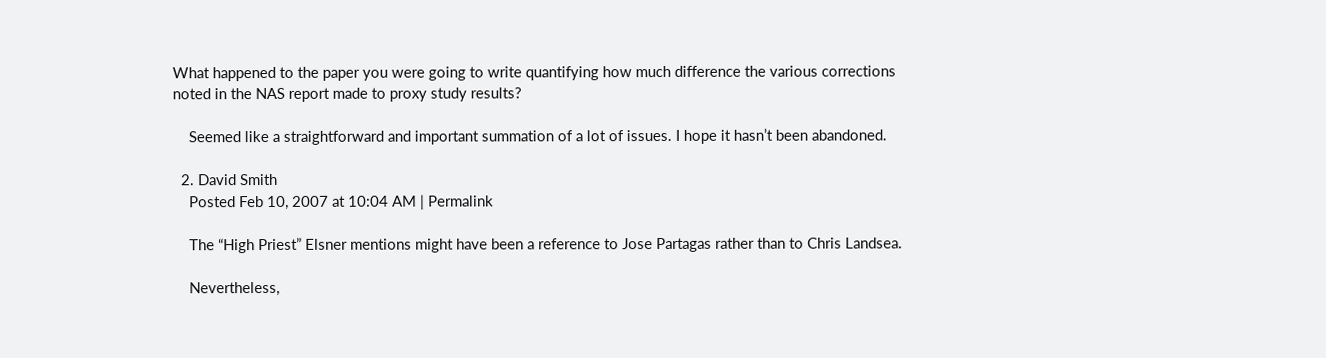What happened to the paper you were going to write quantifying how much difference the various corrections noted in the NAS report made to proxy study results?

    Seemed like a straightforward and important summation of a lot of issues. I hope it hasn’t been abandoned.

  2. David Smith
    Posted Feb 10, 2007 at 10:04 AM | Permalink

    The “High Priest” Elsner mentions might have been a reference to Jose Partagas rather than to Chris Landsea.

    Nevertheless,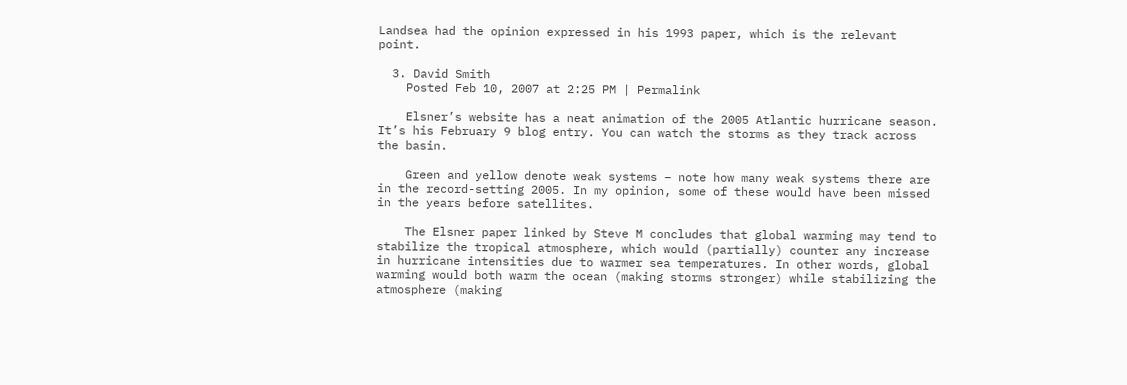Landsea had the opinion expressed in his 1993 paper, which is the relevant point.

  3. David Smith
    Posted Feb 10, 2007 at 2:25 PM | Permalink

    Elsner’s website has a neat animation of the 2005 Atlantic hurricane season. It’s his February 9 blog entry. You can watch the storms as they track across the basin.

    Green and yellow denote weak systems – note how many weak systems there are in the record-setting 2005. In my opinion, some of these would have been missed in the years before satellites.

    The Elsner paper linked by Steve M concludes that global warming may tend to stabilize the tropical atmosphere, which would (partially) counter any increase in hurricane intensities due to warmer sea temperatures. In other words, global warming would both warm the ocean (making storms stronger) while stabilizing the atmosphere (making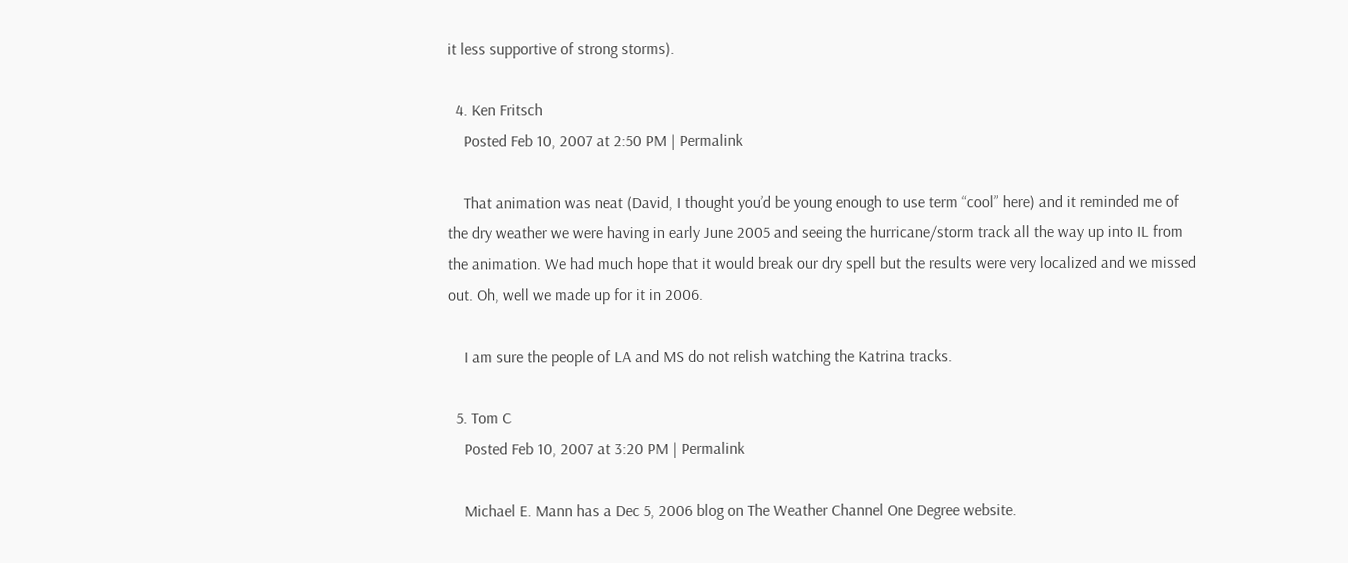it less supportive of strong storms).

  4. Ken Fritsch
    Posted Feb 10, 2007 at 2:50 PM | Permalink

    That animation was neat (David, I thought you’d be young enough to use term “cool” here) and it reminded me of the dry weather we were having in early June 2005 and seeing the hurricane/storm track all the way up into IL from the animation. We had much hope that it would break our dry spell but the results were very localized and we missed out. Oh, well we made up for it in 2006.

    I am sure the people of LA and MS do not relish watching the Katrina tracks.

  5. Tom C
    Posted Feb 10, 2007 at 3:20 PM | Permalink

    Michael E. Mann has a Dec 5, 2006 blog on The Weather Channel One Degree website.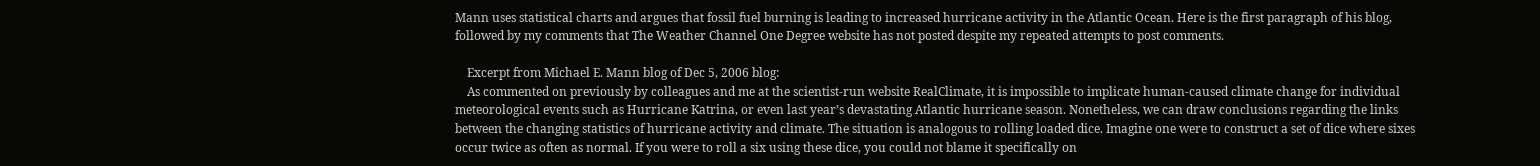Mann uses statistical charts and argues that fossil fuel burning is leading to increased hurricane activity in the Atlantic Ocean. Here is the first paragraph of his blog, followed by my comments that The Weather Channel One Degree website has not posted despite my repeated attempts to post comments.

    Excerpt from Michael E. Mann blog of Dec 5, 2006 blog:
    As commented on previously by colleagues and me at the scientist-run website RealClimate, it is impossible to implicate human-caused climate change for individual meteorological events such as Hurricane Katrina, or even last year’s devastating Atlantic hurricane season. Nonetheless, we can draw conclusions regarding the links between the changing statistics of hurricane activity and climate. The situation is analogous to rolling loaded dice. Imagine one were to construct a set of dice where sixes occur twice as often as normal. If you were to roll a six using these dice, you could not blame it specifically on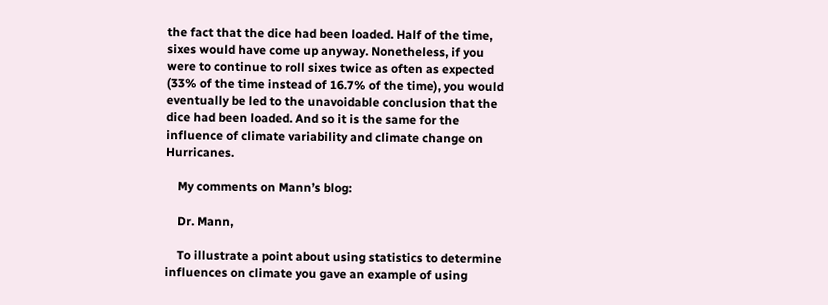the fact that the dice had been loaded. Half of the time, sixes would have come up anyway. Nonetheless, if you were to continue to roll sixes twice as often as expected (33% of the time instead of 16.7% of the time), you would eventually be led to the unavoidable conclusion that the dice had been loaded. And so it is the same for the influence of climate variability and climate change on Hurricanes.

    My comments on Mann’s blog:

    Dr. Mann,

    To illustrate a point about using statistics to determine influences on climate you gave an example of using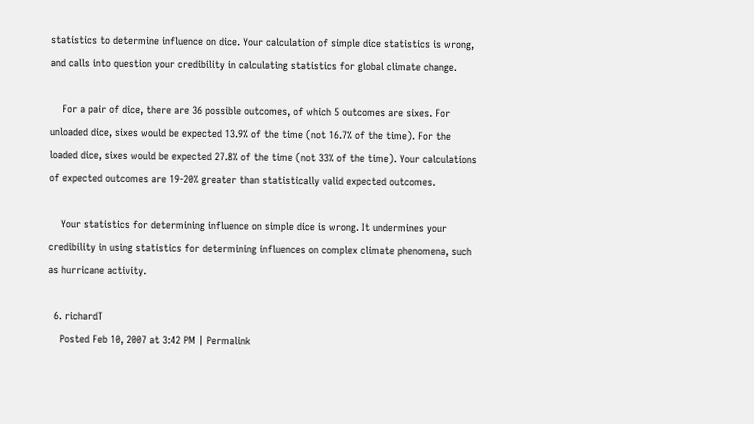statistics to determine influence on dice. Your calculation of simple dice statistics is wrong, and calls into question your credibility in calculating statistics for global climate change.

    For a pair of dice, there are 36 possible outcomes, of which 5 outcomes are sixes. For unloaded dice, sixes would be expected 13.9% of the time (not 16.7% of the time). For the loaded dice, sixes would be expected 27.8% of the time (not 33% of the time). Your calculations of expected outcomes are 19-20% greater than statistically valid expected outcomes.

    Your statistics for determining influence on simple dice is wrong. It undermines your credibility in using statistics for determining influences on complex climate phenomena, such as hurricane activity.

  6. richardT
    Posted Feb 10, 2007 at 3:42 PM | Permalink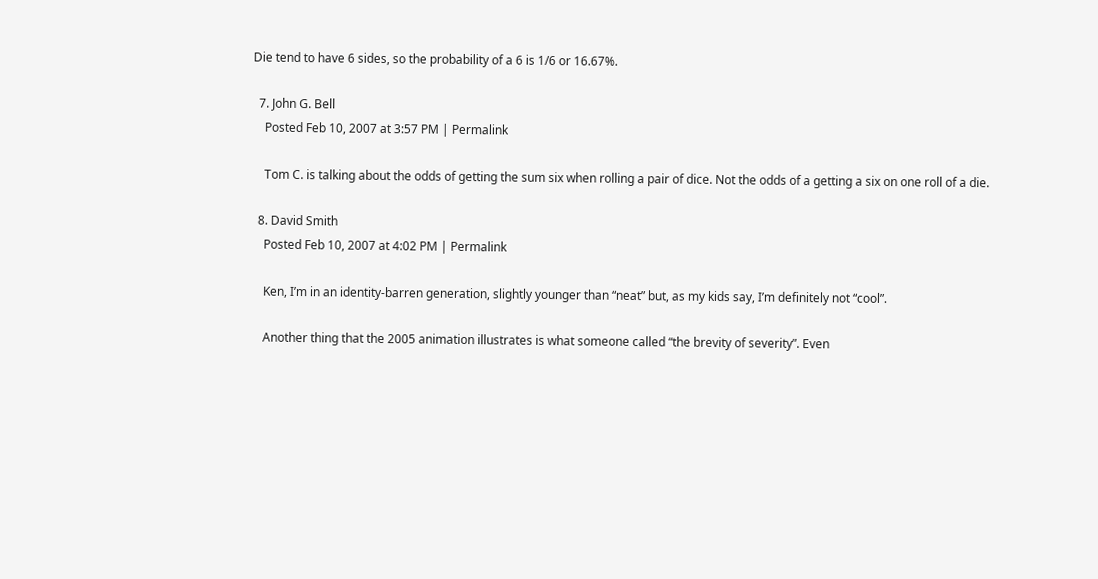Die tend to have 6 sides, so the probability of a 6 is 1/6 or 16.67%.

  7. John G. Bell
    Posted Feb 10, 2007 at 3:57 PM | Permalink

    Tom C. is talking about the odds of getting the sum six when rolling a pair of dice. Not the odds of a getting a six on one roll of a die.

  8. David Smith
    Posted Feb 10, 2007 at 4:02 PM | Permalink

    Ken, I’m in an identity-barren generation, slightly younger than “neat” but, as my kids say, I’m definitely not “cool”.

    Another thing that the 2005 animation illustrates is what someone called “the brevity of severity”. Even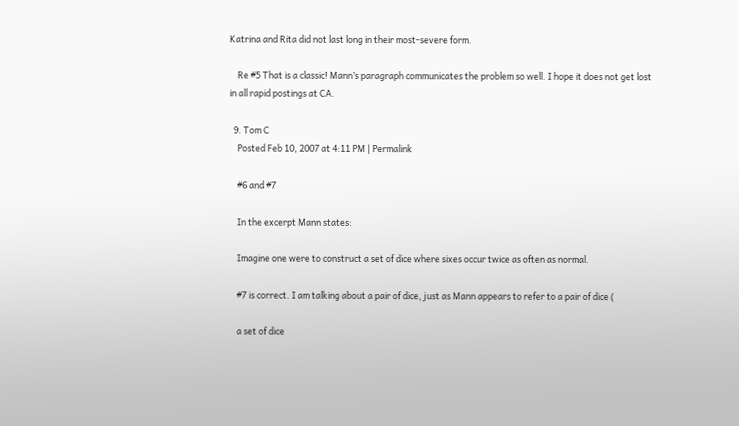Katrina and Rita did not last long in their most-severe form.

    Re #5 That is a classic! Mann’s paragraph communicates the problem so well. I hope it does not get lost in all rapid postings at CA.

  9. Tom C
    Posted Feb 10, 2007 at 4:11 PM | Permalink

    #6 and #7

    In the excerpt Mann states:

    Imagine one were to construct a set of dice where sixes occur twice as often as normal.

    #7 is correct. I am talking about a pair of dice, just as Mann appears to refer to a pair of dice (

    a set of dice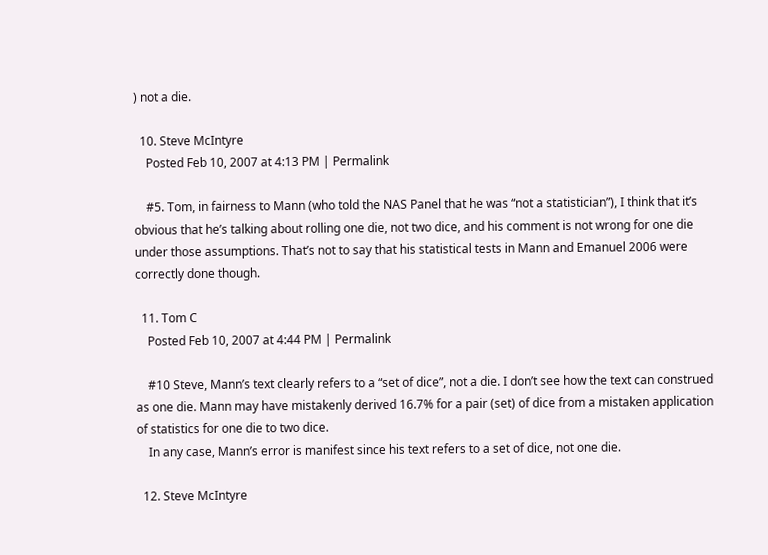) not a die.

  10. Steve McIntyre
    Posted Feb 10, 2007 at 4:13 PM | Permalink

    #5. Tom, in fairness to Mann (who told the NAS Panel that he was “not a statistician”), I think that it’s obvious that he’s talking about rolling one die, not two dice, and his comment is not wrong for one die under those assumptions. That’s not to say that his statistical tests in Mann and Emanuel 2006 were correctly done though.

  11. Tom C
    Posted Feb 10, 2007 at 4:44 PM | Permalink

    #10 Steve, Mann’s text clearly refers to a “set of dice”, not a die. I don’t see how the text can construed as one die. Mann may have mistakenly derived 16.7% for a pair (set) of dice from a mistaken application of statistics for one die to two dice.
    In any case, Mann’s error is manifest since his text refers to a set of dice, not one die.

  12. Steve McIntyre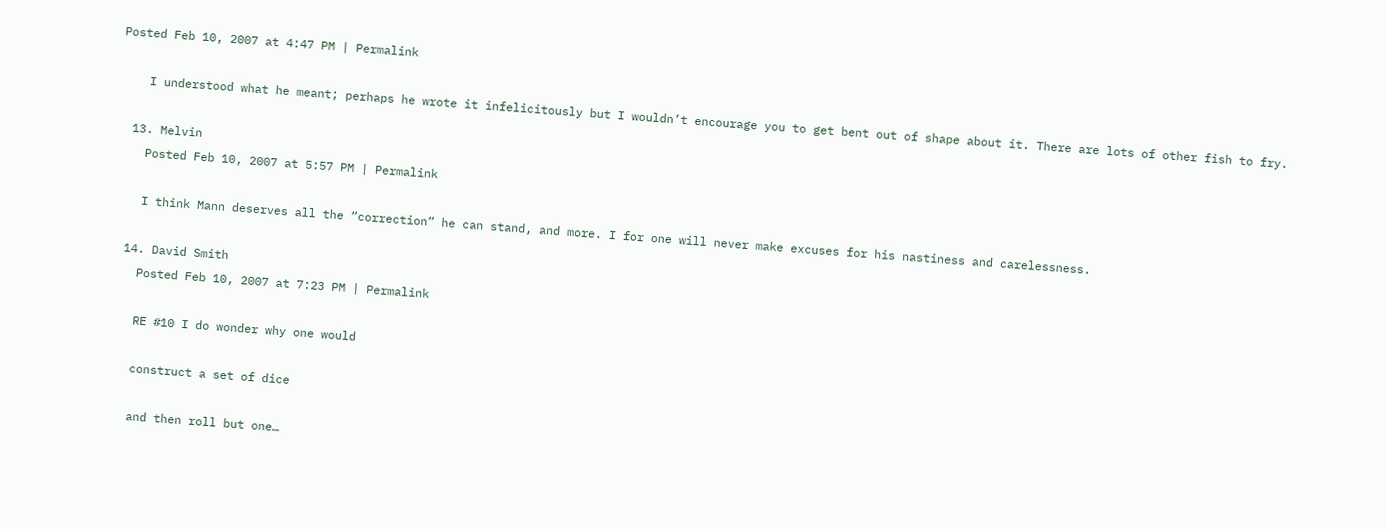Posted Feb 10, 2007 at 4:47 PM | Permalink

    I understood what he meant; perhaps he wrote it infelicitously but I wouldn’t encourage you to get bent out of shape about it. There are lots of other fish to fry.

  13. Melvin
    Posted Feb 10, 2007 at 5:57 PM | Permalink

    I think Mann deserves all the “correction” he can stand, and more. I for one will never make excuses for his nastiness and carelessness.

  14. David Smith
    Posted Feb 10, 2007 at 7:23 PM | Permalink

    RE #10 I do wonder why one would

    construct a set of dice

    and then roll but one…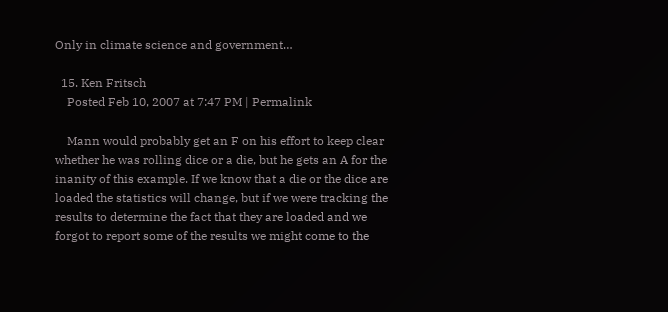Only in climate science and government…

  15. Ken Fritsch
    Posted Feb 10, 2007 at 7:47 PM | Permalink

    Mann would probably get an F on his effort to keep clear whether he was rolling dice or a die, but he gets an A for the inanity of this example. If we know that a die or the dice are loaded the statistics will change, but if we were tracking the results to determine the fact that they are loaded and we forgot to report some of the results we might come to the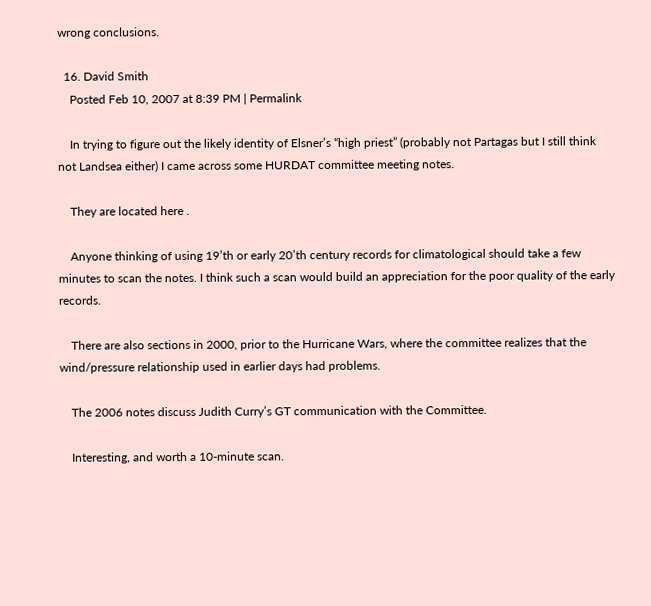wrong conclusions.

  16. David Smith
    Posted Feb 10, 2007 at 8:39 PM | Permalink

    In trying to figure out the likely identity of Elsner’s “high priest” (probably not Partagas but I still think not Landsea either) I came across some HURDAT committee meeting notes.

    They are located here .

    Anyone thinking of using 19’th or early 20’th century records for climatological should take a few minutes to scan the notes. I think such a scan would build an appreciation for the poor quality of the early records.

    There are also sections in 2000, prior to the Hurricane Wars, where the committee realizes that the wind/pressure relationship used in earlier days had problems.

    The 2006 notes discuss Judith Curry’s GT communication with the Committee.

    Interesting, and worth a 10-minute scan.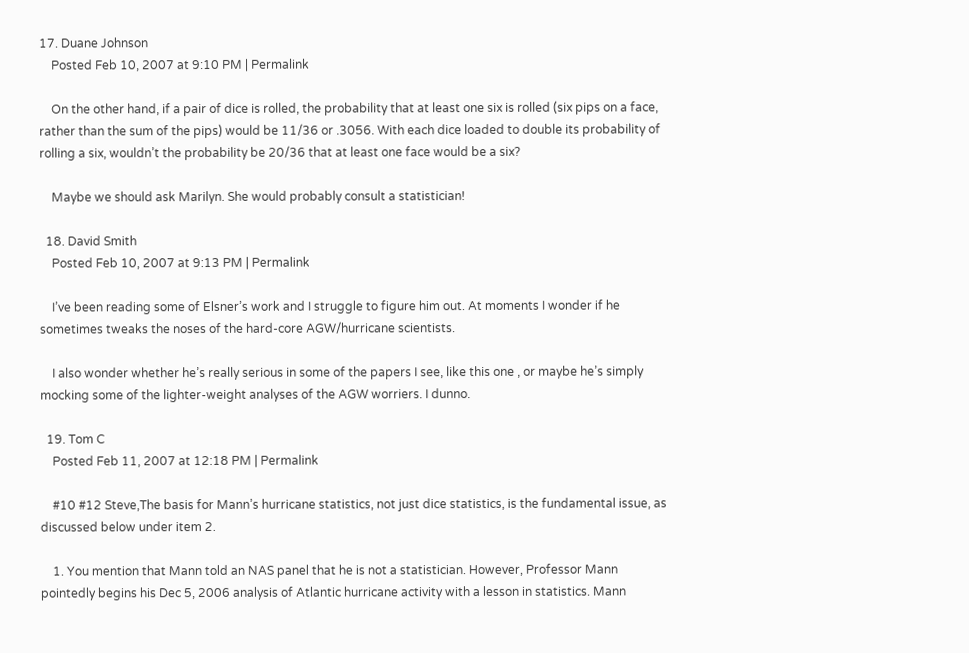17. Duane Johnson
    Posted Feb 10, 2007 at 9:10 PM | Permalink

    On the other hand, if a pair of dice is rolled, the probability that at least one six is rolled (six pips on a face, rather than the sum of the pips) would be 11/36 or .3056. With each dice loaded to double its probability of rolling a six, wouldn’t the probability be 20/36 that at least one face would be a six?

    Maybe we should ask Marilyn. She would probably consult a statistician!

  18. David Smith
    Posted Feb 10, 2007 at 9:13 PM | Permalink

    I’ve been reading some of Elsner’s work and I struggle to figure him out. At moments I wonder if he sometimes tweaks the noses of the hard-core AGW/hurricane scientists.

    I also wonder whether he’s really serious in some of the papers I see, like this one , or maybe he’s simply mocking some of the lighter-weight analyses of the AGW worriers. I dunno.

  19. Tom C
    Posted Feb 11, 2007 at 12:18 PM | Permalink

    #10 #12 Steve,The basis for Mann’s hurricane statistics, not just dice statistics, is the fundamental issue, as discussed below under item 2.

    1. You mention that Mann told an NAS panel that he is not a statistician. However, Professor Mann pointedly begins his Dec 5, 2006 analysis of Atlantic hurricane activity with a lesson in statistics. Mann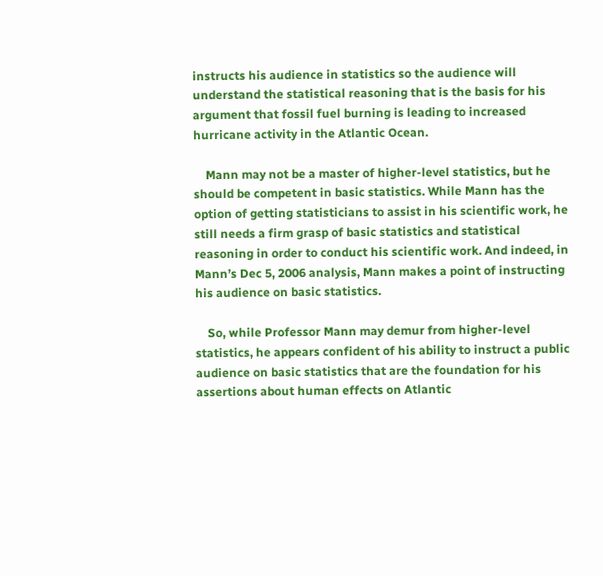instructs his audience in statistics so the audience will understand the statistical reasoning that is the basis for his argument that fossil fuel burning is leading to increased hurricane activity in the Atlantic Ocean.

    Mann may not be a master of higher-level statistics, but he should be competent in basic statistics. While Mann has the option of getting statisticians to assist in his scientific work, he still needs a firm grasp of basic statistics and statistical reasoning in order to conduct his scientific work. And indeed, in Mann’s Dec 5, 2006 analysis, Mann makes a point of instructing his audience on basic statistics.

    So, while Professor Mann may demur from higher-level statistics, he appears confident of his ability to instruct a public audience on basic statistics that are the foundation for his assertions about human effects on Atlantic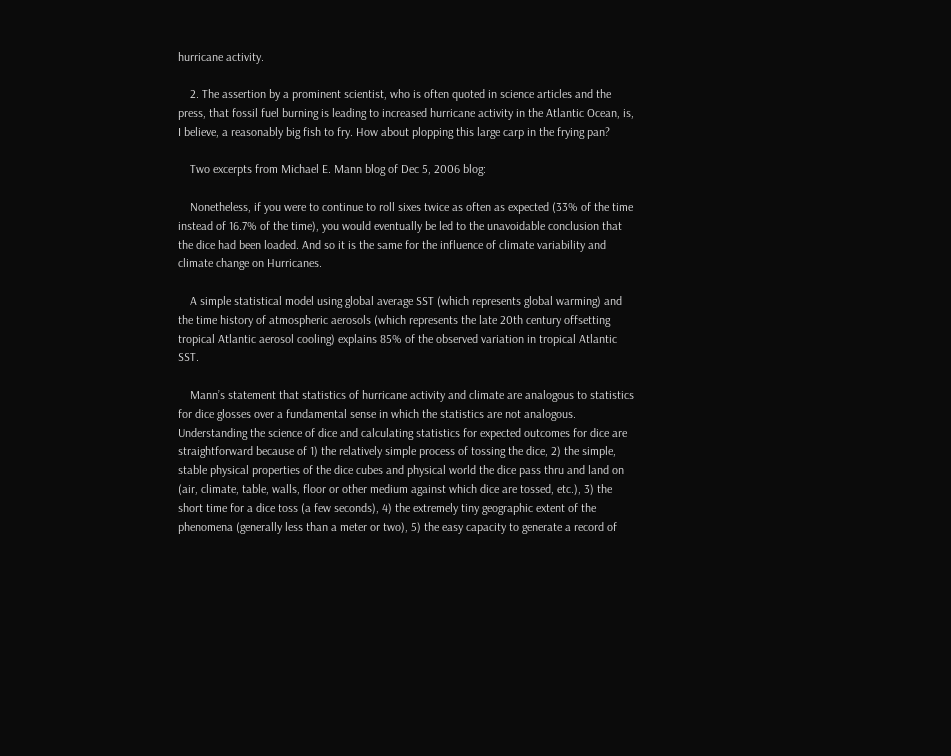hurricane activity.

    2. The assertion by a prominent scientist, who is often quoted in science articles and the press, that fossil fuel burning is leading to increased hurricane activity in the Atlantic Ocean, is, I believe, a reasonably big fish to fry. How about plopping this large carp in the frying pan?

    Two excerpts from Michael E. Mann blog of Dec 5, 2006 blog:

    Nonetheless, if you were to continue to roll sixes twice as often as expected (33% of the time instead of 16.7% of the time), you would eventually be led to the unavoidable conclusion that the dice had been loaded. And so it is the same for the influence of climate variability and climate change on Hurricanes.

    A simple statistical model using global average SST (which represents global warming) and the time history of atmospheric aerosols (which represents the late 20th century offsetting tropical Atlantic aerosol cooling) explains 85% of the observed variation in tropical Atlantic SST.

    Mann’s statement that statistics of hurricane activity and climate are analogous to statistics for dice glosses over a fundamental sense in which the statistics are not analogous. Understanding the science of dice and calculating statistics for expected outcomes for dice are straightforward because of 1) the relatively simple process of tossing the dice, 2) the simple, stable physical properties of the dice cubes and physical world the dice pass thru and land on (air, climate, table, walls, floor or other medium against which dice are tossed, etc.), 3) the short time for a dice toss (a few seconds), 4) the extremely tiny geographic extent of the phenomena (generally less than a meter or two), 5) the easy capacity to generate a record of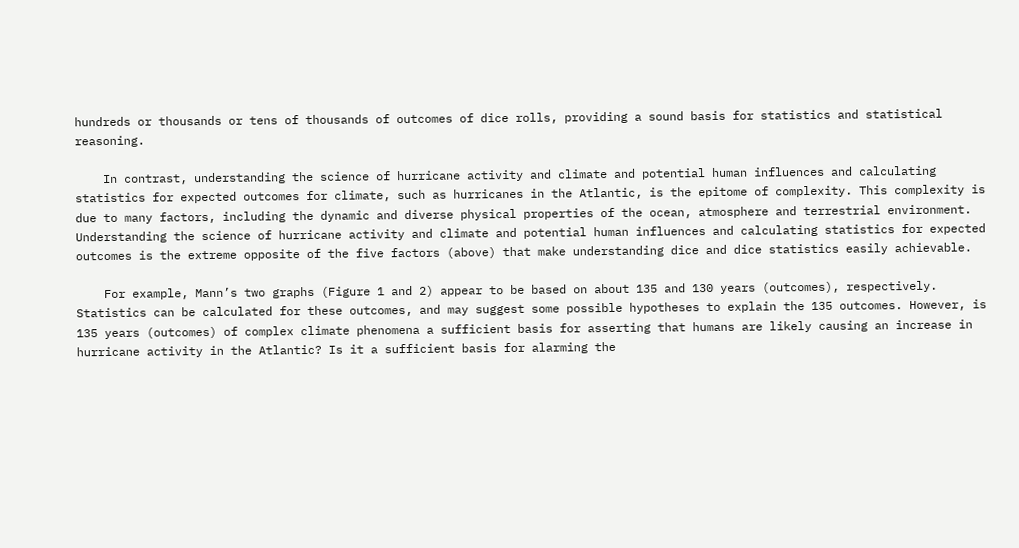hundreds or thousands or tens of thousands of outcomes of dice rolls, providing a sound basis for statistics and statistical reasoning.

    In contrast, understanding the science of hurricane activity and climate and potential human influences and calculating statistics for expected outcomes for climate, such as hurricanes in the Atlantic, is the epitome of complexity. This complexity is due to many factors, including the dynamic and diverse physical properties of the ocean, atmosphere and terrestrial environment. Understanding the science of hurricane activity and climate and potential human influences and calculating statistics for expected outcomes is the extreme opposite of the five factors (above) that make understanding dice and dice statistics easily achievable.

    For example, Mann’s two graphs (Figure 1 and 2) appear to be based on about 135 and 130 years (outcomes), respectively. Statistics can be calculated for these outcomes, and may suggest some possible hypotheses to explain the 135 outcomes. However, is 135 years (outcomes) of complex climate phenomena a sufficient basis for asserting that humans are likely causing an increase in hurricane activity in the Atlantic? Is it a sufficient basis for alarming the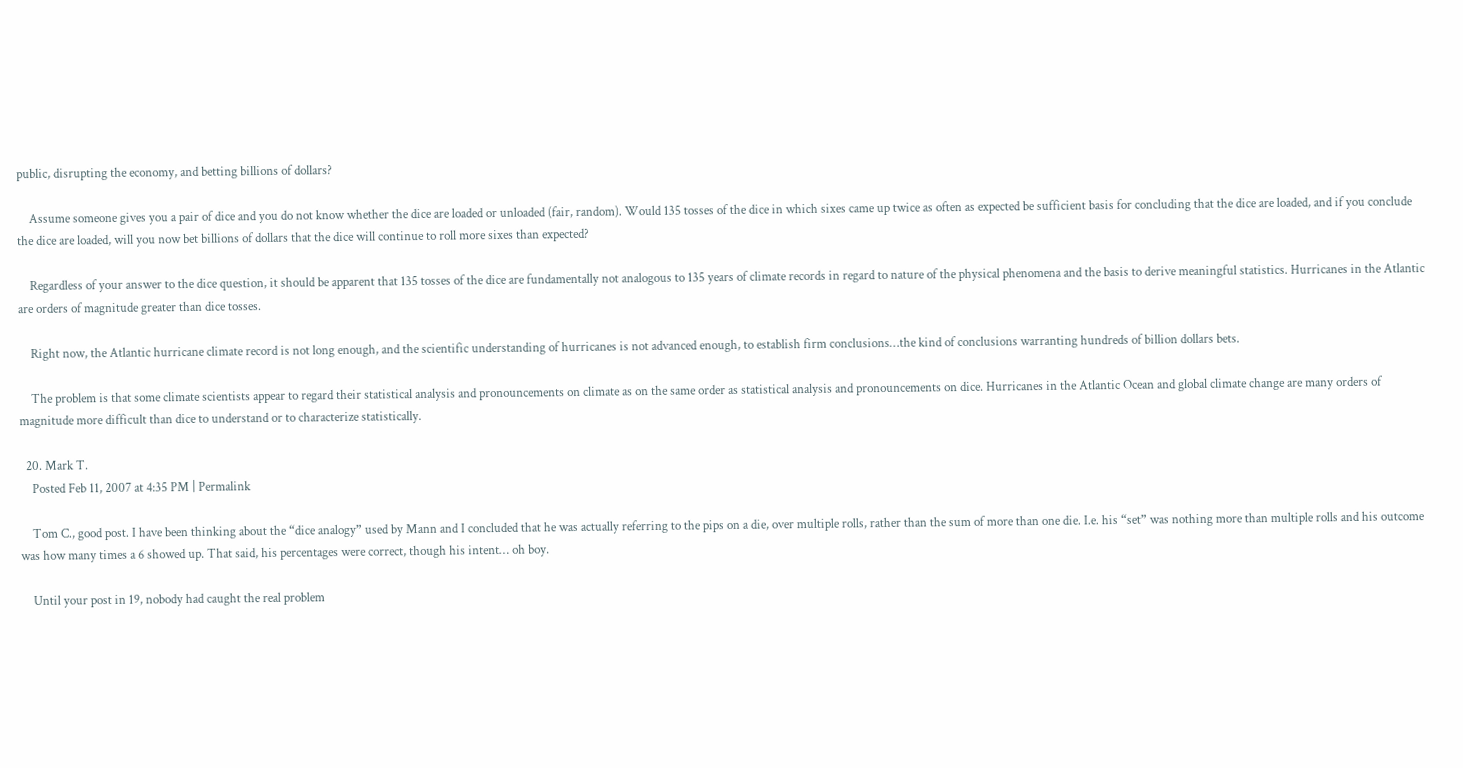public, disrupting the economy, and betting billions of dollars?

    Assume someone gives you a pair of dice and you do not know whether the dice are loaded or unloaded (fair, random). Would 135 tosses of the dice in which sixes came up twice as often as expected be sufficient basis for concluding that the dice are loaded, and if you conclude the dice are loaded, will you now bet billions of dollars that the dice will continue to roll more sixes than expected?

    Regardless of your answer to the dice question, it should be apparent that 135 tosses of the dice are fundamentally not analogous to 135 years of climate records in regard to nature of the physical phenomena and the basis to derive meaningful statistics. Hurricanes in the Atlantic are orders of magnitude greater than dice tosses.

    Right now, the Atlantic hurricane climate record is not long enough, and the scientific understanding of hurricanes is not advanced enough, to establish firm conclusions…the kind of conclusions warranting hundreds of billion dollars bets.

    The problem is that some climate scientists appear to regard their statistical analysis and pronouncements on climate as on the same order as statistical analysis and pronouncements on dice. Hurricanes in the Atlantic Ocean and global climate change are many orders of magnitude more difficult than dice to understand or to characterize statistically.

  20. Mark T.
    Posted Feb 11, 2007 at 4:35 PM | Permalink

    Tom C., good post. I have been thinking about the “dice analogy” used by Mann and I concluded that he was actually referring to the pips on a die, over multiple rolls, rather than the sum of more than one die. I.e. his “set” was nothing more than multiple rolls and his outcome was how many times a 6 showed up. That said, his percentages were correct, though his intent… oh boy.

    Until your post in 19, nobody had caught the real problem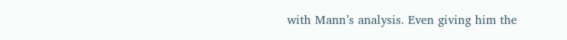with Mann’s analysis. Even giving him the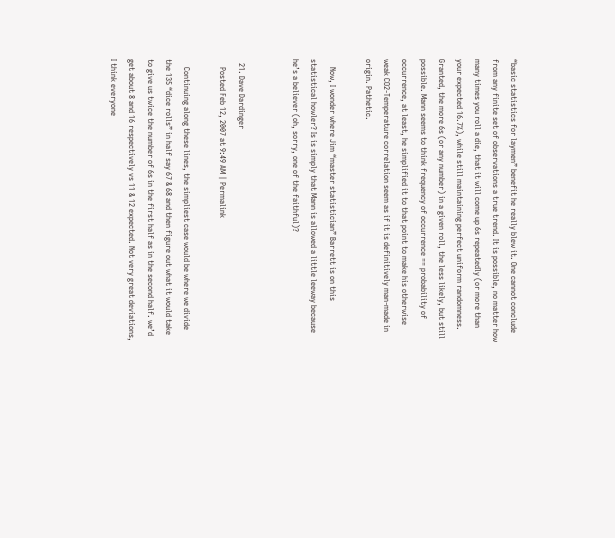“basic statistics for laymen” benefit he really blew it. One cannot conclude from any finite set of observations a true trend. It is possible, no matter how many times you roll a die, that it will come up 6s repeatedly (or more than your expected 16.7%), while still maintaining perfect uniform randomness. Granted, the more 6s (or any number) in a given roll, the less likely, but still possible. Mann seems to think frequency of occurrence == probability of occurrence, at least, he simplified it to that point to make his otherwise weak CO2-Temperature correlation seem as if it is definitively man-made in origin. Pathetic.

    Now, I wonder where Jim “master statistician” Barrett is on this statistical howler? Is is simply that Mann is allowed a little leeway because he’s a believer (oh, sorry, one of the faithful)?


  21. Dave Dardinger
    Posted Feb 12, 2007 at 9:49 AM | Permalink

    Continuing along these lines, the simpliest case would be where we divide the 135 “dice rolls” in half say 67 & 68 and then figure out what it would take to give us twice the number of 6s in the first half as in the second half. we’d get about 8 and 16 respectively vs 11 & 12 expected. Not very great deviations, I think everyone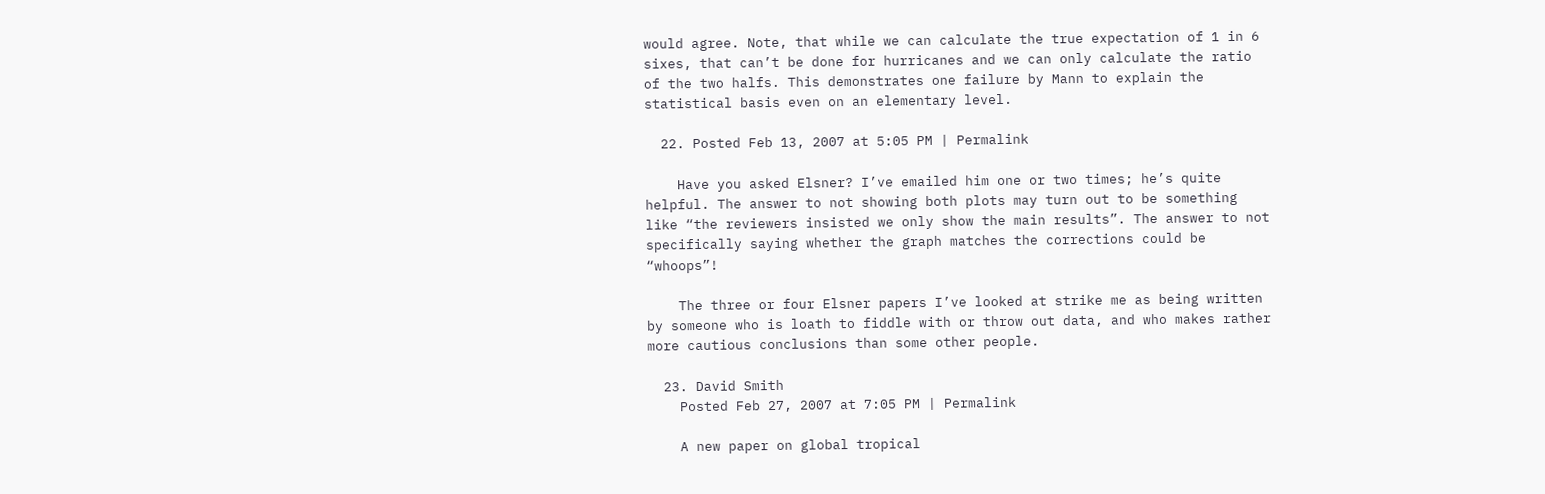would agree. Note, that while we can calculate the true expectation of 1 in 6 sixes, that can’t be done for hurricanes and we can only calculate the ratio of the two halfs. This demonstrates one failure by Mann to explain the statistical basis even on an elementary level.

  22. Posted Feb 13, 2007 at 5:05 PM | Permalink

    Have you asked Elsner? I’ve emailed him one or two times; he’s quite helpful. The answer to not showing both plots may turn out to be something like “the reviewers insisted we only show the main results”. The answer to not specifically saying whether the graph matches the corrections could be “whoops”!

    The three or four Elsner papers I’ve looked at strike me as being written by someone who is loath to fiddle with or throw out data, and who makes rather more cautious conclusions than some other people.

  23. David Smith
    Posted Feb 27, 2007 at 7:05 PM | Permalink

    A new paper on global tropical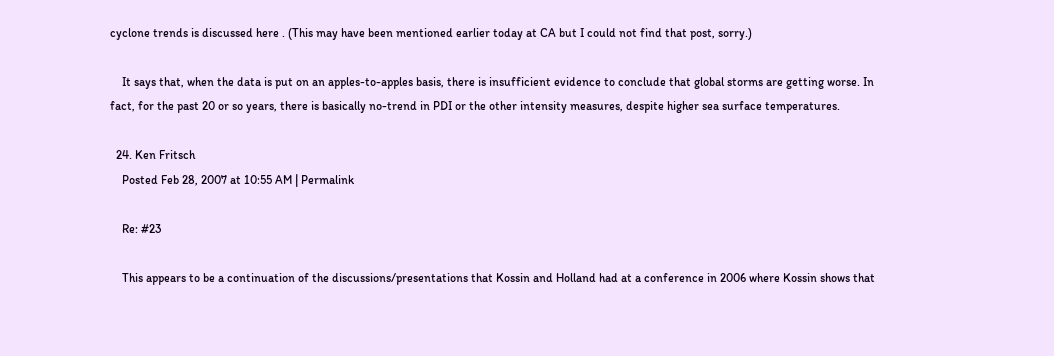cyclone trends is discussed here . (This may have been mentioned earlier today at CA but I could not find that post, sorry.)

    It says that, when the data is put on an apples-to-apples basis, there is insufficient evidence to conclude that global storms are getting worse. In fact, for the past 20 or so years, there is basically no-trend in PDI or the other intensity measures, despite higher sea surface temperatures.

  24. Ken Fritsch
    Posted Feb 28, 2007 at 10:55 AM | Permalink

    Re: #23

    This appears to be a continuation of the discussions/presentations that Kossin and Holland had at a conference in 2006 where Kossin shows that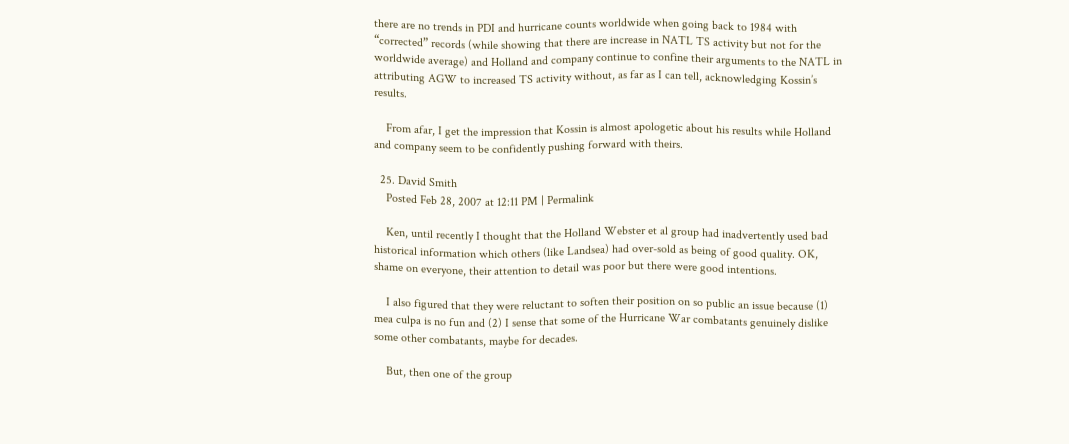there are no trends in PDI and hurricane counts worldwide when going back to 1984 with “corrected” records (while showing that there are increase in NATL TS activity but not for the worldwide average) and Holland and company continue to confine their arguments to the NATL in attributing AGW to increased TS activity without, as far as I can tell, acknowledging Kossin’s results.

    From afar, I get the impression that Kossin is almost apologetic about his results while Holland and company seem to be confidently pushing forward with theirs.

  25. David Smith
    Posted Feb 28, 2007 at 12:11 PM | Permalink

    Ken, until recently I thought that the Holland Webster et al group had inadvertently used bad historical information which others (like Landsea) had over-sold as being of good quality. OK, shame on everyone, their attention to detail was poor but there were good intentions.

    I also figured that they were reluctant to soften their position on so public an issue because (1) mea culpa is no fun and (2) I sense that some of the Hurricane War combatants genuinely dislike some other combatants, maybe for decades.

    But, then one of the group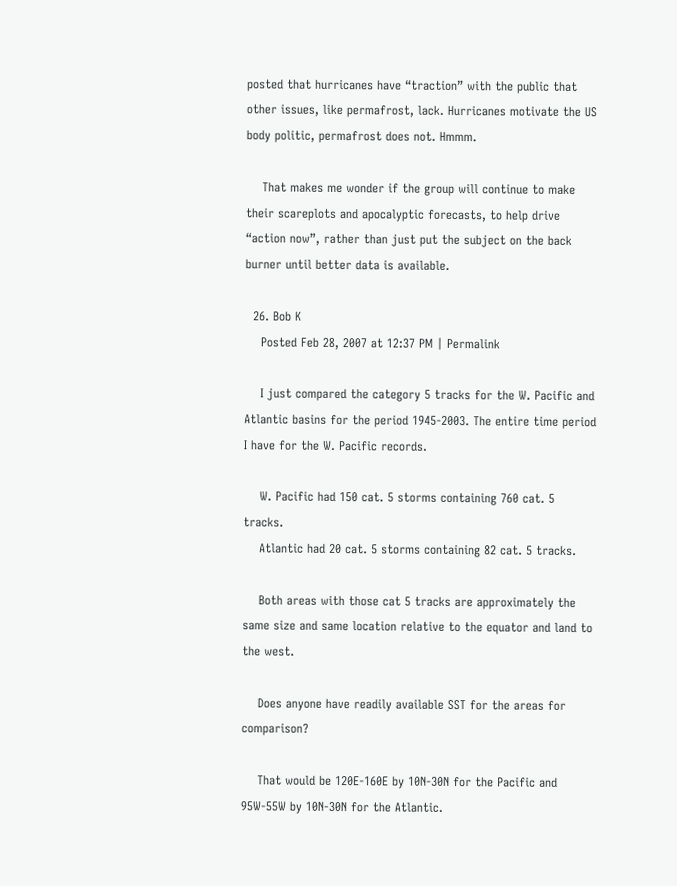posted that hurricanes have “traction” with the public that other issues, like permafrost, lack. Hurricanes motivate the US body politic, permafrost does not. Hmmm.

    That makes me wonder if the group will continue to make their scareplots and apocalyptic forecasts, to help drive “action now”, rather than just put the subject on the back burner until better data is available.

  26. Bob K
    Posted Feb 28, 2007 at 12:37 PM | Permalink

    I just compared the category 5 tracks for the W. Pacific and Atlantic basins for the period 1945-2003. The entire time period I have for the W. Pacific records.

    W. Pacific had 150 cat. 5 storms containing 760 cat. 5 tracks.
    Atlantic had 20 cat. 5 storms containing 82 cat. 5 tracks.

    Both areas with those cat 5 tracks are approximately the same size and same location relative to the equator and land to the west.

    Does anyone have readily available SST for the areas for comparison?

    That would be 120E-160E by 10N-30N for the Pacific and 95W-55W by 10N-30N for the Atlantic.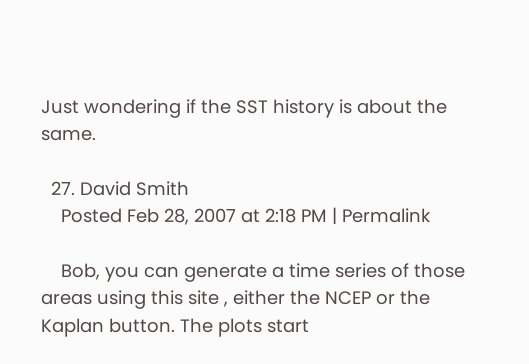Just wondering if the SST history is about the same.

  27. David Smith
    Posted Feb 28, 2007 at 2:18 PM | Permalink

    Bob, you can generate a time series of those areas using this site , either the NCEP or the Kaplan button. The plots start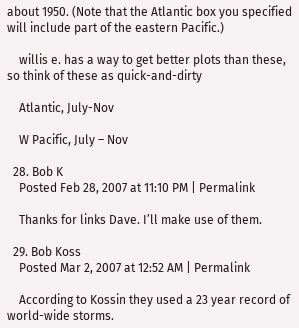about 1950. (Note that the Atlantic box you specified will include part of the eastern Pacific.)

    willis e. has a way to get better plots than these, so think of these as quick-and-dirty

    Atlantic, July-Nov

    W Pacific, July – Nov

  28. Bob K
    Posted Feb 28, 2007 at 11:10 PM | Permalink

    Thanks for links Dave. I’ll make use of them.

  29. Bob Koss
    Posted Mar 2, 2007 at 12:52 AM | Permalink

    According to Kossin they used a 23 year record of world-wide storms.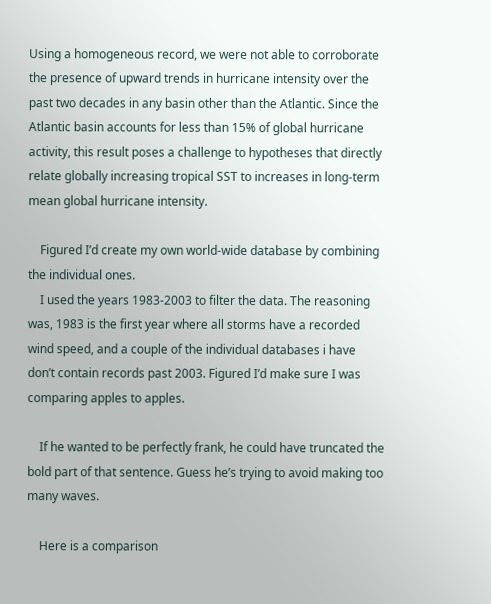Using a homogeneous record, we were not able to corroborate the presence of upward trends in hurricane intensity over the past two decades in any basin other than the Atlantic. Since the Atlantic basin accounts for less than 15% of global hurricane activity, this result poses a challenge to hypotheses that directly relate globally increasing tropical SST to increases in long-term mean global hurricane intensity.

    Figured I’d create my own world-wide database by combining the individual ones.
    I used the years 1983-2003 to filter the data. The reasoning was, 1983 is the first year where all storms have a recorded wind speed, and a couple of the individual databases i have don’t contain records past 2003. Figured I’d make sure I was comparing apples to apples.

    If he wanted to be perfectly frank, he could have truncated the bold part of that sentence. Guess he’s trying to avoid making too many waves.

    Here is a comparison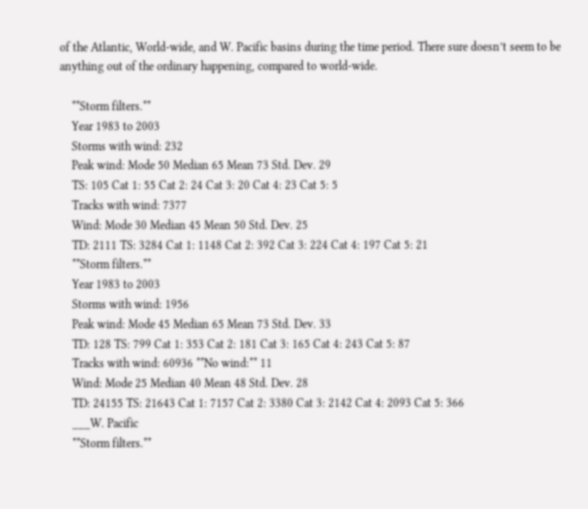of the Atlantic, World-wide, and W. Pacific basins during the time period. There sure doesn’t seem to be anything out of the ordinary happening, compared to world-wide.

    **Storm filters.**
    Year 1983 to 2003
    Storms with wind: 232
    Peak wind: Mode 50 Median 65 Mean 73 Std. Dev. 29
    TS: 105 Cat 1: 55 Cat 2: 24 Cat 3: 20 Cat 4: 23 Cat 5: 5
    Tracks with wind: 7377
    Wind: Mode 30 Median 45 Mean 50 Std. Dev. 25
    TD: 2111 TS: 3284 Cat 1: 1148 Cat 2: 392 Cat 3: 224 Cat 4: 197 Cat 5: 21
    **Storm filters.**
    Year 1983 to 2003
    Storms with wind: 1956
    Peak wind: Mode 45 Median 65 Mean 73 Std. Dev. 33
    TD: 128 TS: 799 Cat 1: 353 Cat 2: 181 Cat 3: 165 Cat 4: 243 Cat 5: 87
    Tracks with wind: 60936 **No wind:** 11
    Wind: Mode 25 Median 40 Mean 48 Std. Dev. 28
    TD: 24155 TS: 21643 Cat 1: 7157 Cat 2: 3380 Cat 3: 2142 Cat 4: 2093 Cat 5: 366
    ___W. Pacific
    **Storm filters.**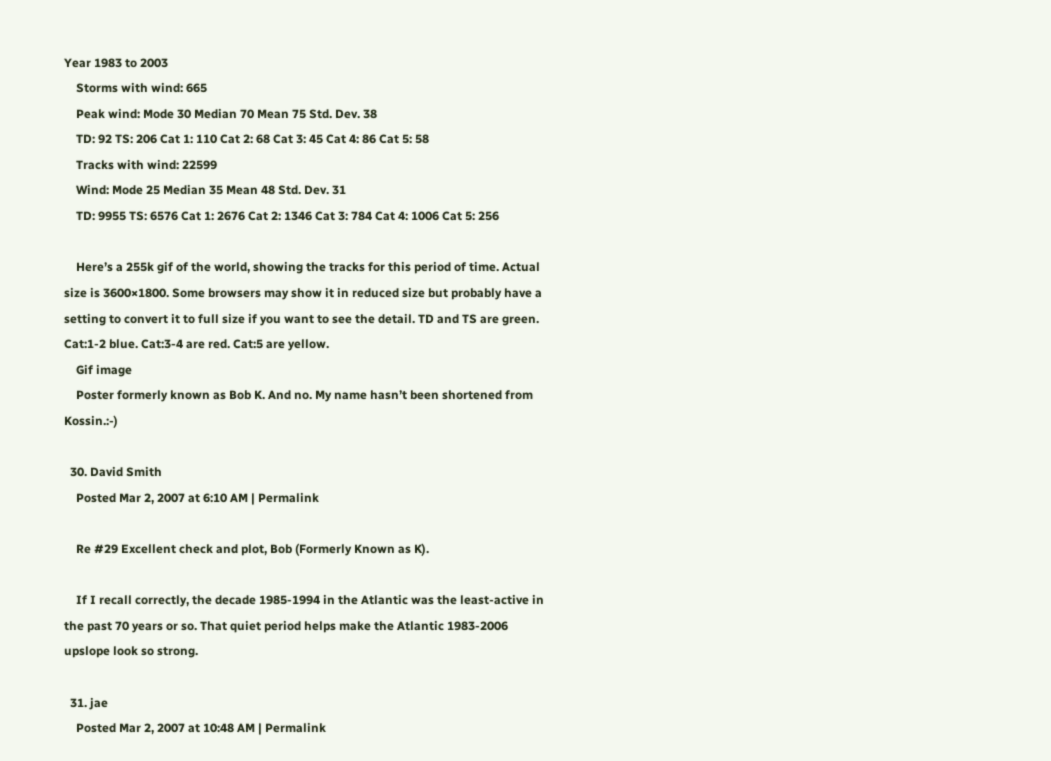Year 1983 to 2003
    Storms with wind: 665
    Peak wind: Mode 30 Median 70 Mean 75 Std. Dev. 38
    TD: 92 TS: 206 Cat 1: 110 Cat 2: 68 Cat 3: 45 Cat 4: 86 Cat 5: 58
    Tracks with wind: 22599
    Wind: Mode 25 Median 35 Mean 48 Std. Dev. 31
    TD: 9955 TS: 6576 Cat 1: 2676 Cat 2: 1346 Cat 3: 784 Cat 4: 1006 Cat 5: 256

    Here’s a 255k gif of the world, showing the tracks for this period of time. Actual size is 3600×1800. Some browsers may show it in reduced size but probably have a setting to convert it to full size if you want to see the detail. TD and TS are green. Cat:1-2 blue. Cat:3-4 are red. Cat:5 are yellow.
    Gif image
    Poster formerly known as Bob K. And no. My name hasn’t been shortened from Kossin.:-)

  30. David Smith
    Posted Mar 2, 2007 at 6:10 AM | Permalink

    Re #29 Excellent check and plot, Bob (Formerly Known as K).

    If I recall correctly, the decade 1985-1994 in the Atlantic was the least-active in the past 70 years or so. That quiet period helps make the Atlantic 1983-2006 upslope look so strong.

  31. jae
    Posted Mar 2, 2007 at 10:48 AM | Permalink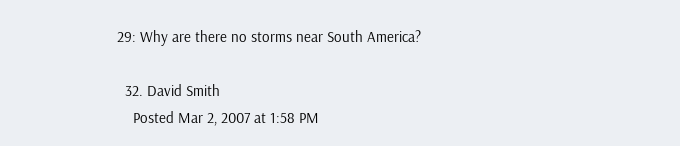29: Why are there no storms near South America?

  32. David Smith
    Posted Mar 2, 2007 at 1:58 PM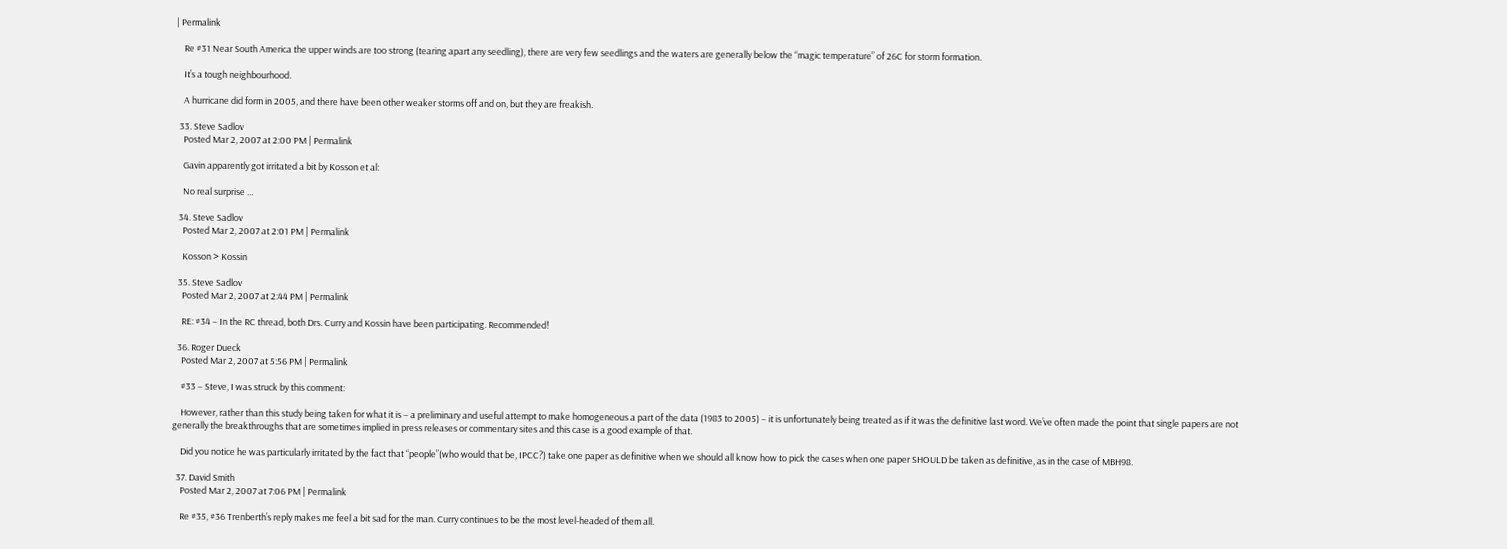| Permalink

    Re #31 Near South America the upper winds are too strong (tearing apart any seedling), there are very few seedlings and the waters are generally below the “magic temperature” of 26C for storm formation.

    It’s a tough neighbourhood.

    A hurricane did form in 2005, and there have been other weaker storms off and on, but they are freakish.

  33. Steve Sadlov
    Posted Mar 2, 2007 at 2:00 PM | Permalink

    Gavin apparently got irritated a bit by Kosson et al:

    No real surprise …

  34. Steve Sadlov
    Posted Mar 2, 2007 at 2:01 PM | Permalink

    Kosson > Kossin

  35. Steve Sadlov
    Posted Mar 2, 2007 at 2:44 PM | Permalink

    RE: #34 – In the RC thread, both Drs. Curry and Kossin have been participating. Recommended!

  36. Roger Dueck
    Posted Mar 2, 2007 at 5:56 PM | Permalink

    #33 – Steve, I was struck by this comment:

    However, rather than this study being taken for what it is – a preliminary and useful attempt to make homogeneous a part of the data (1983 to 2005) – it is unfortunately being treated as if it was the definitive last word. We’ve often made the point that single papers are not generally the breakthroughs that are sometimes implied in press releases or commentary sites and this case is a good example of that.

    Did you notice he was particularly irritated by the fact that “people”(who would that be, IPCC?) take one paper as definitive when we should all know how to pick the cases when one paper SHOULD be taken as definitive, as in the case of MBH98.

  37. David Smith
    Posted Mar 2, 2007 at 7:06 PM | Permalink

    Re #35, #36 Trenberth’s reply makes me feel a bit sad for the man. Curry continues to be the most level-headed of them all.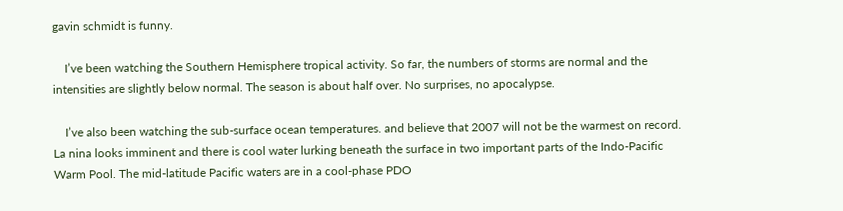gavin schmidt is funny.

    I’ve been watching the Southern Hemisphere tropical activity. So far, the numbers of storms are normal and the intensities are slightly below normal. The season is about half over. No surprises, no apocalypse.

    I’ve also been watching the sub-surface ocean temperatures. and believe that 2007 will not be the warmest on record. La nina looks imminent and there is cool water lurking beneath the surface in two important parts of the Indo-Pacific Warm Pool. The mid-latitude Pacific waters are in a cool-phase PDO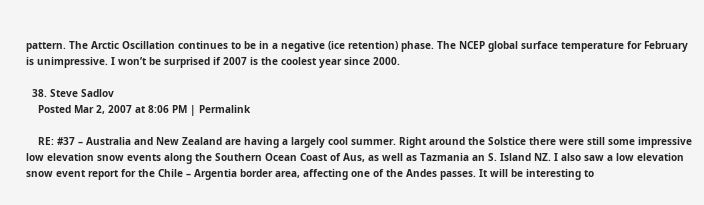pattern. The Arctic Oscillation continues to be in a negative (ice retention) phase. The NCEP global surface temperature for February is unimpressive. I won’t be surprised if 2007 is the coolest year since 2000.

  38. Steve Sadlov
    Posted Mar 2, 2007 at 8:06 PM | Permalink

    RE: #37 – Australia and New Zealand are having a largely cool summer. Right around the Solstice there were still some impressive low elevation snow events along the Southern Ocean Coast of Aus, as well as Tazmania an S. Island NZ. I also saw a low elevation snow event report for the Chile – Argentia border area, affecting one of the Andes passes. It will be interesting to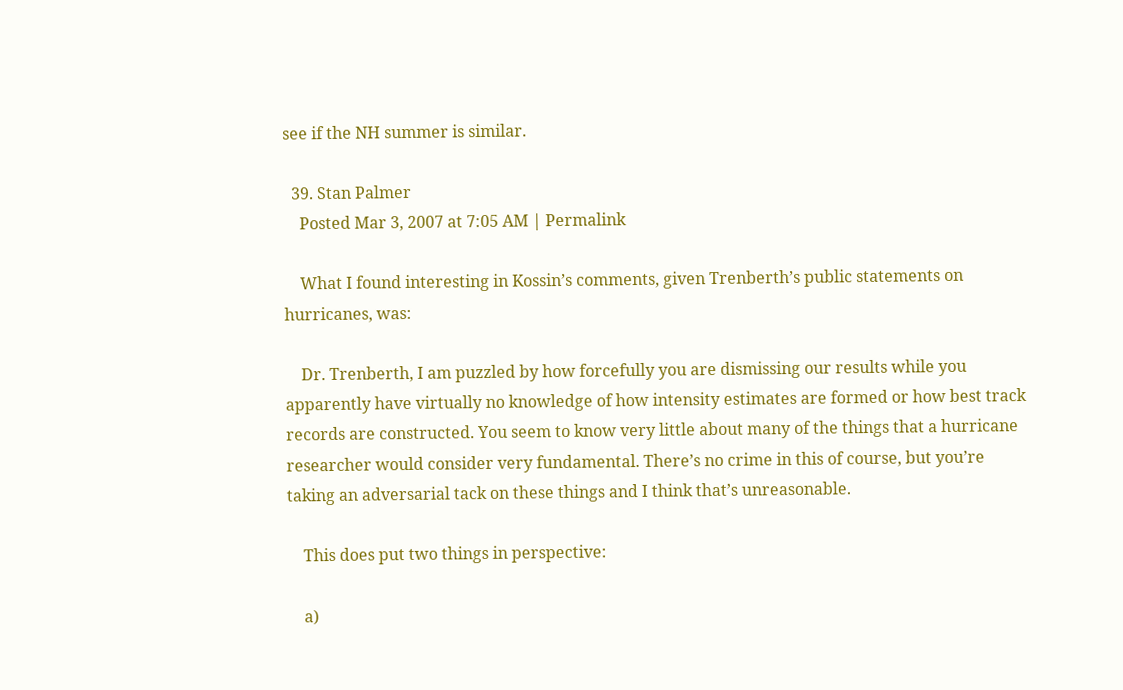see if the NH summer is similar.

  39. Stan Palmer
    Posted Mar 3, 2007 at 7:05 AM | Permalink

    What I found interesting in Kossin’s comments, given Trenberth’s public statements on hurricanes, was:

    Dr. Trenberth, I am puzzled by how forcefully you are dismissing our results while you apparently have virtually no knowledge of how intensity estimates are formed or how best track records are constructed. You seem to know very little about many of the things that a hurricane researcher would consider very fundamental. There’s no crime in this of course, but you’re taking an adversarial tack on these things and I think that’s unreasonable.

    This does put two things in perspective:

    a)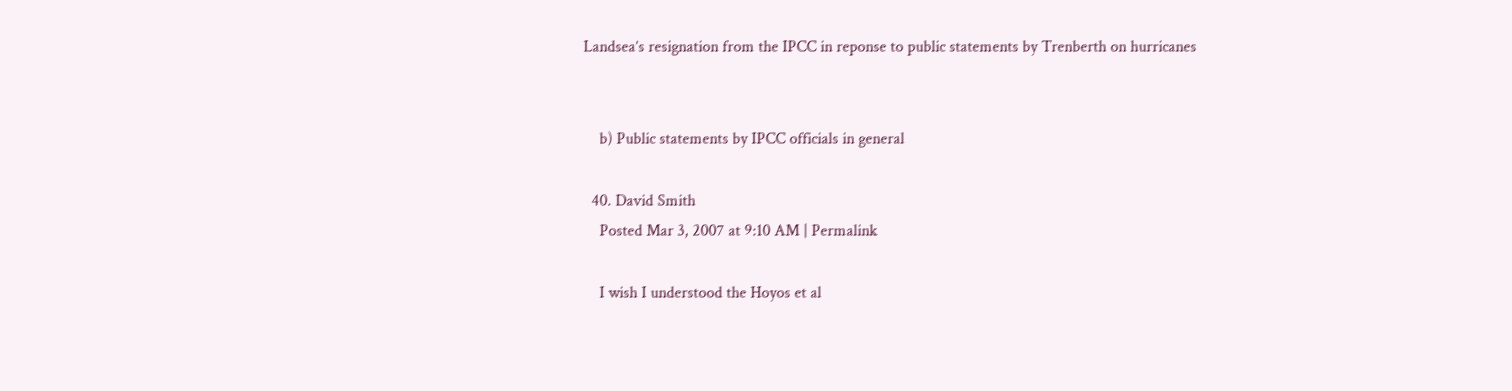Landsea’s resignation from the IPCC in reponse to public statements by Trenberth on hurricanes


    b) Public statements by IPCC officials in general

  40. David Smith
    Posted Mar 3, 2007 at 9:10 AM | Permalink

    I wish I understood the Hoyos et al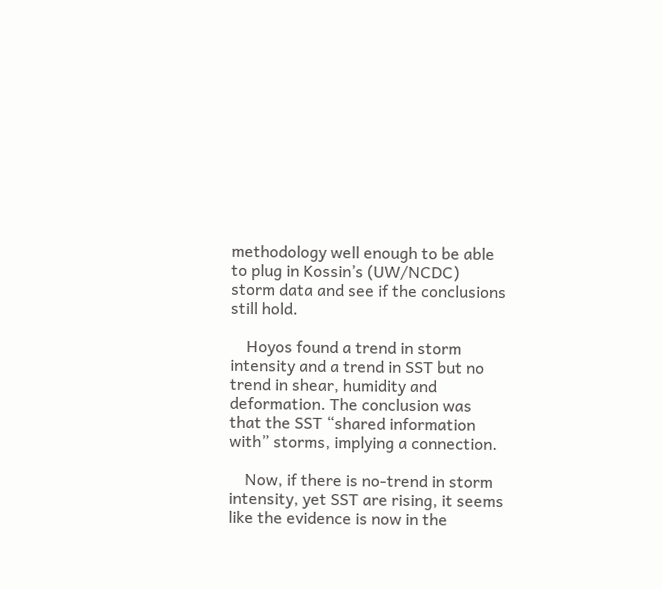methodology well enough to be able to plug in Kossin’s (UW/NCDC) storm data and see if the conclusions still hold.

    Hoyos found a trend in storm intensity and a trend in SST but no trend in shear, humidity and deformation. The conclusion was that the SST “shared information with” storms, implying a connection.

    Now, if there is no-trend in storm intensity, yet SST are rising, it seems like the evidence is now in the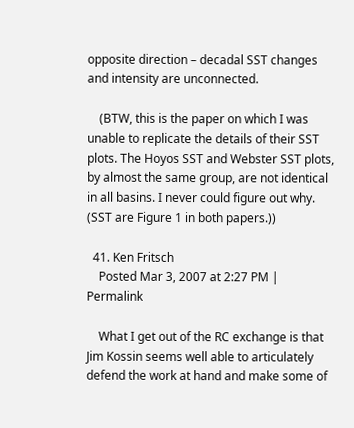opposite direction – decadal SST changes and intensity are unconnected.

    (BTW, this is the paper on which I was unable to replicate the details of their SST plots. The Hoyos SST and Webster SST plots, by almost the same group, are not identical in all basins. I never could figure out why. (SST are Figure 1 in both papers.))

  41. Ken Fritsch
    Posted Mar 3, 2007 at 2:27 PM | Permalink

    What I get out of the RC exchange is that Jim Kossin seems well able to articulately defend the work at hand and make some of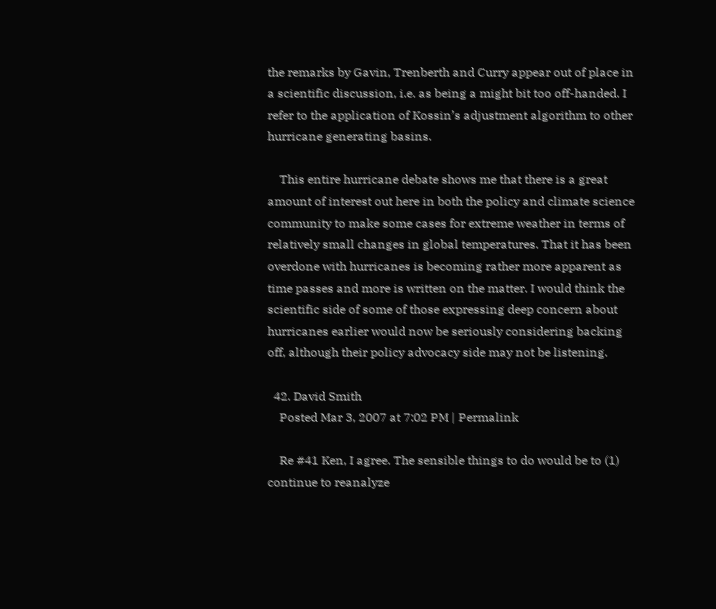the remarks by Gavin, Trenberth and Curry appear out of place in a scientific discussion, i.e. as being a might bit too off-handed. I refer to the application of Kossin’s adjustment algorithm to other hurricane generating basins.

    This entire hurricane debate shows me that there is a great amount of interest out here in both the policy and climate science community to make some cases for extreme weather in terms of relatively small changes in global temperatures. That it has been overdone with hurricanes is becoming rather more apparent as time passes and more is written on the matter. I would think the scientific side of some of those expressing deep concern about hurricanes earlier would now be seriously considering backing off, although their policy advocacy side may not be listening.

  42. David Smith
    Posted Mar 3, 2007 at 7:02 PM | Permalink

    Re #41 Ken, I agree. The sensible things to do would be to (1) continue to reanalyze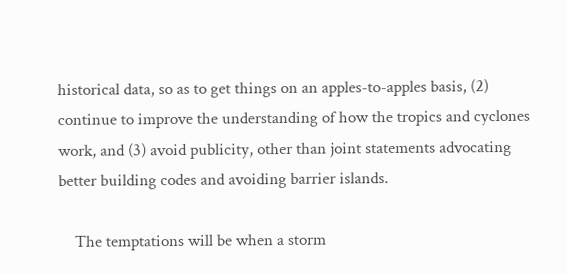historical data, so as to get things on an apples-to-apples basis, (2) continue to improve the understanding of how the tropics and cyclones work, and (3) avoid publicity, other than joint statements advocating better building codes and avoiding barrier islands.

    The temptations will be when a storm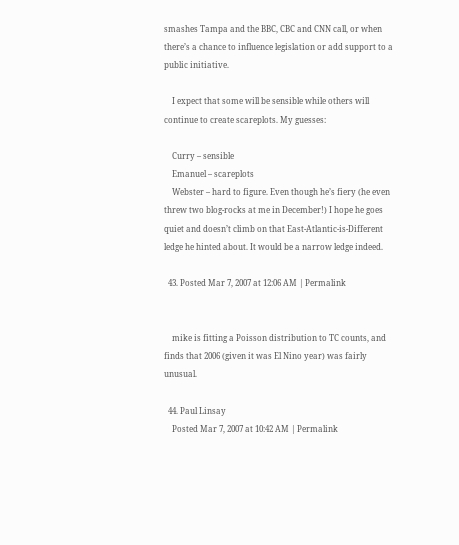smashes Tampa and the BBC, CBC and CNN call, or when there’s a chance to influence legislation or add support to a public initiative.

    I expect that some will be sensible while others will continue to create scareplots. My guesses:

    Curry – sensible
    Emanuel – scareplots
    Webster – hard to figure. Even though he’s fiery (he even threw two blog-rocks at me in December!) I hope he goes quiet and doesn’t climb on that East-Atlantic-is-Different ledge he hinted about. It would be a narrow ledge indeed.

  43. Posted Mar 7, 2007 at 12:06 AM | Permalink


    mike is fitting a Poisson distribution to TC counts, and finds that 2006 (given it was El Nino year) was fairly unusual.

  44. Paul Linsay
    Posted Mar 7, 2007 at 10:42 AM | Permalink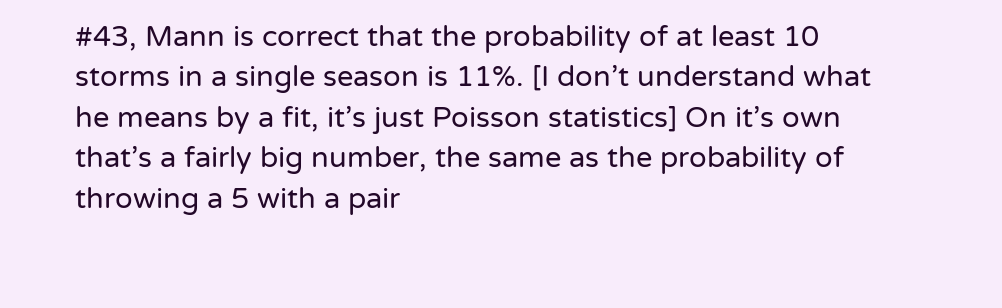#43, Mann is correct that the probability of at least 10 storms in a single season is 11%. [I don’t understand what he means by a fit, it’s just Poisson statistics] On it’s own that’s a fairly big number, the same as the probability of throwing a 5 with a pair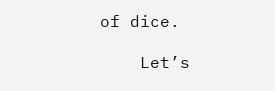of dice.

    Let’s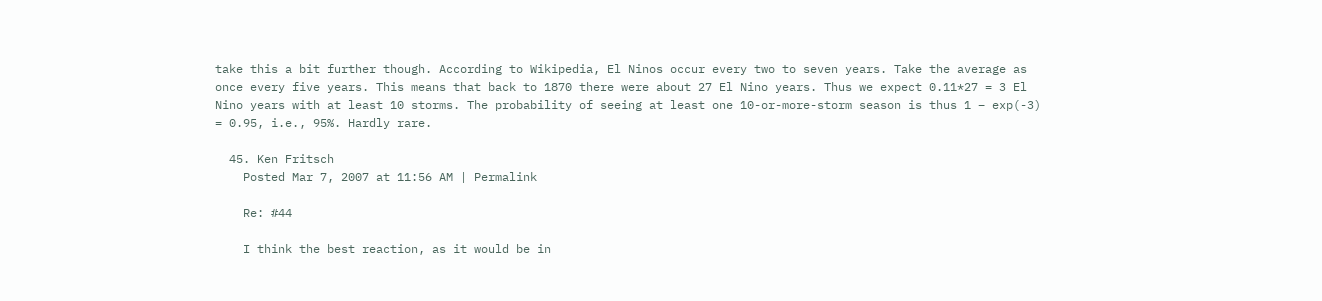take this a bit further though. According to Wikipedia, El Ninos occur every two to seven years. Take the average as once every five years. This means that back to 1870 there were about 27 El Nino years. Thus we expect 0.11*27 = 3 El Nino years with at least 10 storms. The probability of seeing at least one 10-or-more-storm season is thus 1 – exp(-3) = 0.95, i.e., 95%. Hardly rare.

  45. Ken Fritsch
    Posted Mar 7, 2007 at 11:56 AM | Permalink

    Re: #44

    I think the best reaction, as it would be in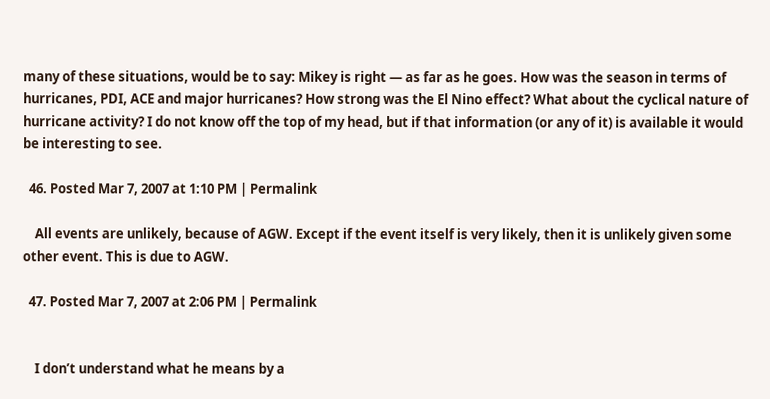many of these situations, would be to say: Mikey is right — as far as he goes. How was the season in terms of hurricanes, PDI, ACE and major hurricanes? How strong was the El Nino effect? What about the cyclical nature of hurricane activity? I do not know off the top of my head, but if that information (or any of it) is available it would be interesting to see.

  46. Posted Mar 7, 2007 at 1:10 PM | Permalink

    All events are unlikely, because of AGW. Except if the event itself is very likely, then it is unlikely given some other event. This is due to AGW.

  47. Posted Mar 7, 2007 at 2:06 PM | Permalink


    I don’t understand what he means by a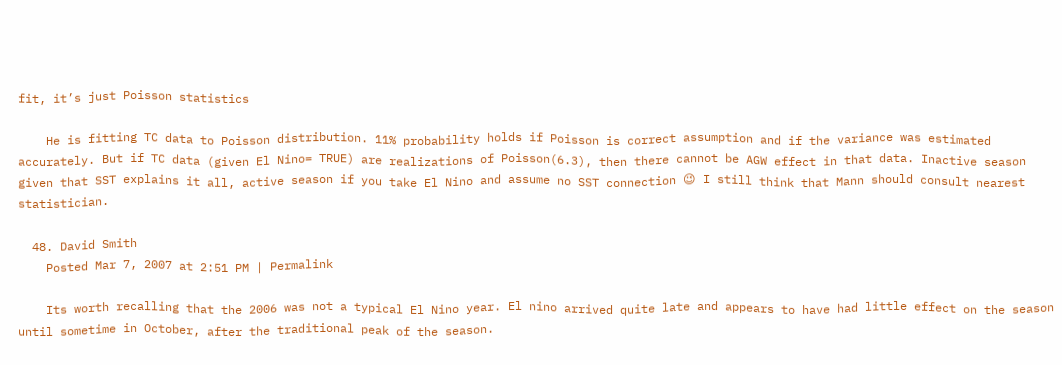fit, it’s just Poisson statistics

    He is fitting TC data to Poisson distribution. 11% probability holds if Poisson is correct assumption and if the variance was estimated accurately. But if TC data (given El Nino= TRUE) are realizations of Poisson(6.3), then there cannot be AGW effect in that data. Inactive season given that SST explains it all, active season if you take El Nino and assume no SST connection 😉 I still think that Mann should consult nearest statistician.

  48. David Smith
    Posted Mar 7, 2007 at 2:51 PM | Permalink

    Its worth recalling that the 2006 was not a typical El Nino year. El nino arrived quite late and appears to have had little effect on the season until sometime in October, after the traditional peak of the season.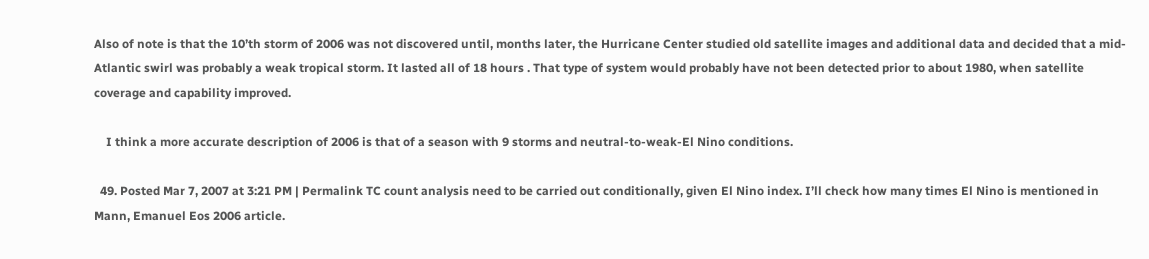Also of note is that the 10’th storm of 2006 was not discovered until, months later, the Hurricane Center studied old satellite images and additional data and decided that a mid-Atlantic swirl was probably a weak tropical storm. It lasted all of 18 hours . That type of system would probably have not been detected prior to about 1980, when satellite coverage and capability improved.

    I think a more accurate description of 2006 is that of a season with 9 storms and neutral-to-weak-El Nino conditions.

  49. Posted Mar 7, 2007 at 3:21 PM | Permalink TC count analysis need to be carried out conditionally, given El Nino index. I’ll check how many times El Nino is mentioned in Mann, Emanuel Eos 2006 article.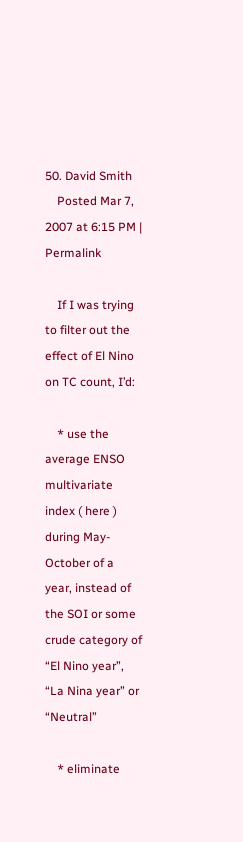50. David Smith
    Posted Mar 7, 2007 at 6:15 PM | Permalink

    If I was trying to filter out the effect of El Nino on TC count, I’d:

    * use the average ENSO multivariate index ( here ) during May-October of a year, instead of the SOI or some crude category of “El Nino year”, “La Nina year” or “Neutral”

    * eliminate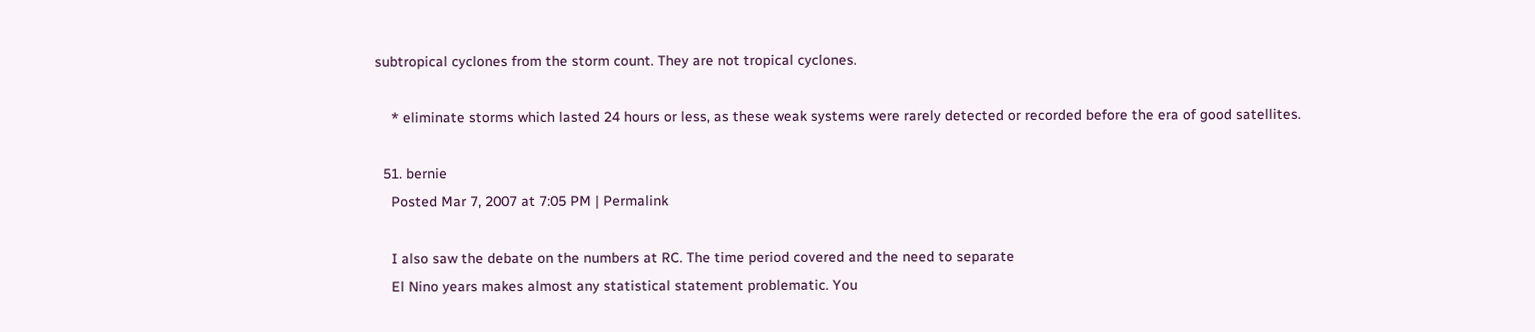subtropical cyclones from the storm count. They are not tropical cyclones.

    * eliminate storms which lasted 24 hours or less, as these weak systems were rarely detected or recorded before the era of good satellites.

  51. bernie
    Posted Mar 7, 2007 at 7:05 PM | Permalink

    I also saw the debate on the numbers at RC. The time period covered and the need to separate
    El Nino years makes almost any statistical statement problematic. You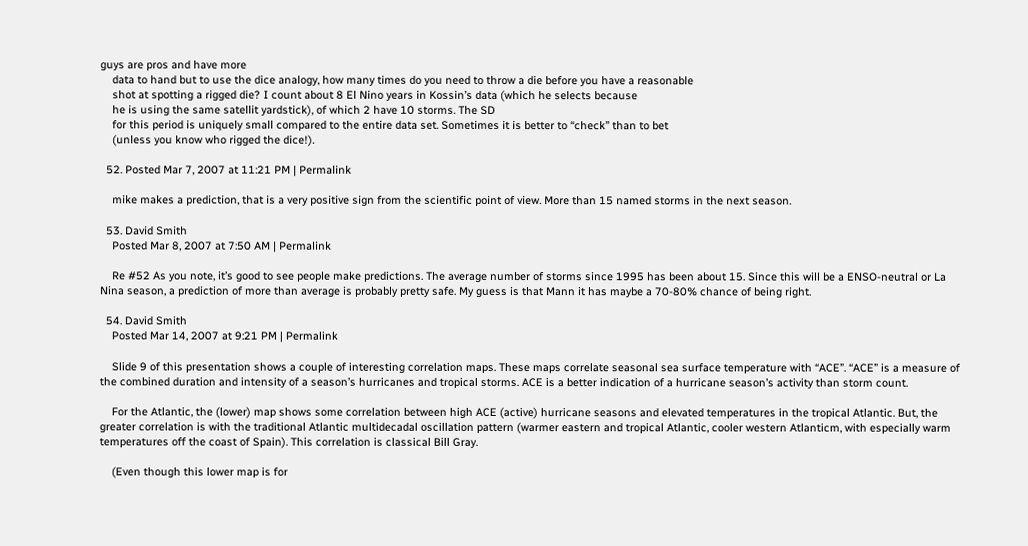guys are pros and have more
    data to hand but to use the dice analogy, how many times do you need to throw a die before you have a reasonable
    shot at spotting a rigged die? I count about 8 El Nino years in Kossin’s data (which he selects because
    he is using the same satellit yardstick), of which 2 have 10 storms. The SD
    for this period is uniquely small compared to the entire data set. Sometimes it is better to “check” than to bet
    (unless you know who rigged the dice!).

  52. Posted Mar 7, 2007 at 11:21 PM | Permalink

    mike makes a prediction, that is a very positive sign from the scientific point of view. More than 15 named storms in the next season.

  53. David Smith
    Posted Mar 8, 2007 at 7:50 AM | Permalink

    Re #52 As you note, it’s good to see people make predictions. The average number of storms since 1995 has been about 15. Since this will be a ENSO-neutral or La Nina season, a prediction of more than average is probably pretty safe. My guess is that Mann it has maybe a 70-80% chance of being right.

  54. David Smith
    Posted Mar 14, 2007 at 9:21 PM | Permalink

    Slide 9 of this presentation shows a couple of interesting correlation maps. These maps correlate seasonal sea surface temperature with “ACE”. “ACE” is a measure of the combined duration and intensity of a season’s hurricanes and tropical storms. ACE is a better indication of a hurricane season’s activity than storm count.

    For the Atlantic, the (lower) map shows some correlation between high ACE (active) hurricane seasons and elevated temperatures in the tropical Atlantic. But, the greater correlation is with the traditional Atlantic multidecadal oscillation pattern (warmer eastern and tropical Atlantic, cooler western Atlanticm, with especially warm temperatures off the coast of Spain). This correlation is classical Bill Gray.

    (Even though this lower map is for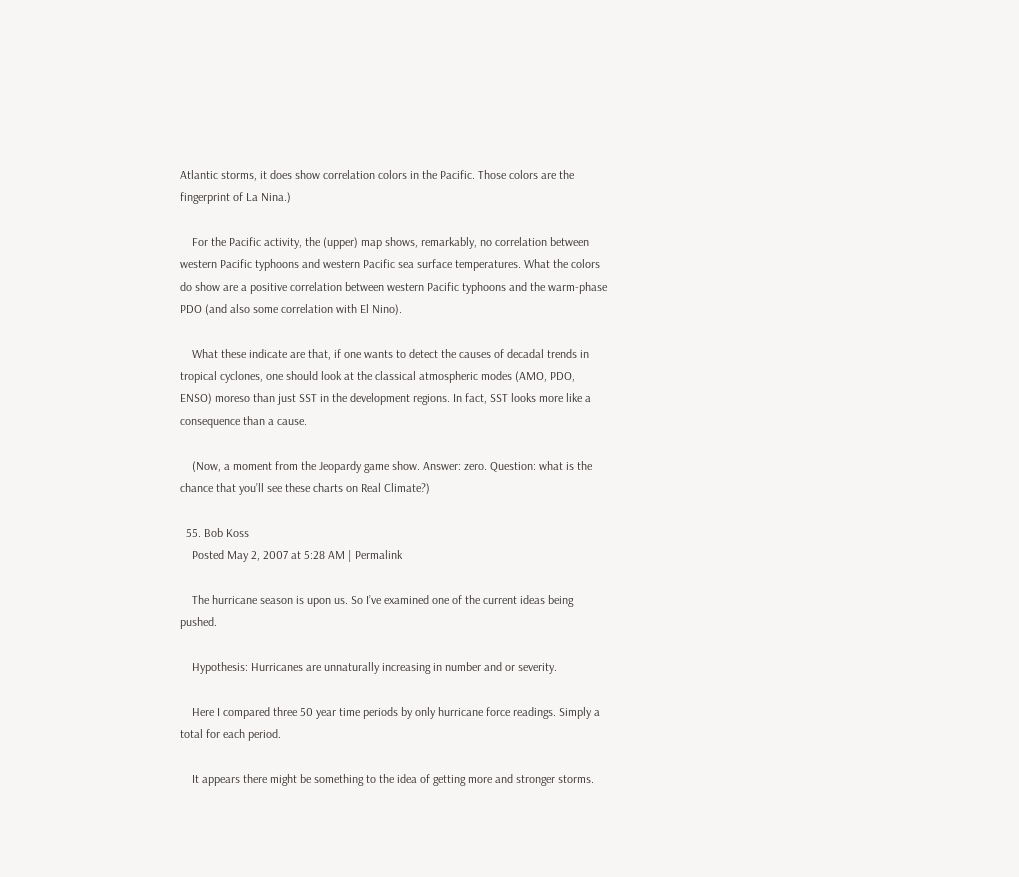Atlantic storms, it does show correlation colors in the Pacific. Those colors are the fingerprint of La Nina.)

    For the Pacific activity, the (upper) map shows, remarkably, no correlation between western Pacific typhoons and western Pacific sea surface temperatures. What the colors do show are a positive correlation between western Pacific typhoons and the warm-phase PDO (and also some correlation with El Nino).

    What these indicate are that, if one wants to detect the causes of decadal trends in tropical cyclones, one should look at the classical atmospheric modes (AMO, PDO, ENSO) moreso than just SST in the development regions. In fact, SST looks more like a consequence than a cause.

    (Now, a moment from the Jeopardy game show. Answer: zero. Question: what is the chance that you’ll see these charts on Real Climate?)

  55. Bob Koss
    Posted May 2, 2007 at 5:28 AM | Permalink

    The hurricane season is upon us. So I’ve examined one of the current ideas being pushed.

    Hypothesis: Hurricanes are unnaturally increasing in number and or severity.

    Here I compared three 50 year time periods by only hurricane force readings. Simply a total for each period.

    It appears there might be something to the idea of getting more and stronger storms.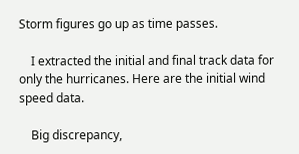Storm figures go up as time passes.

    I extracted the initial and final track data for only the hurricanes. Here are the initial wind speed data.

    Big discrepancy,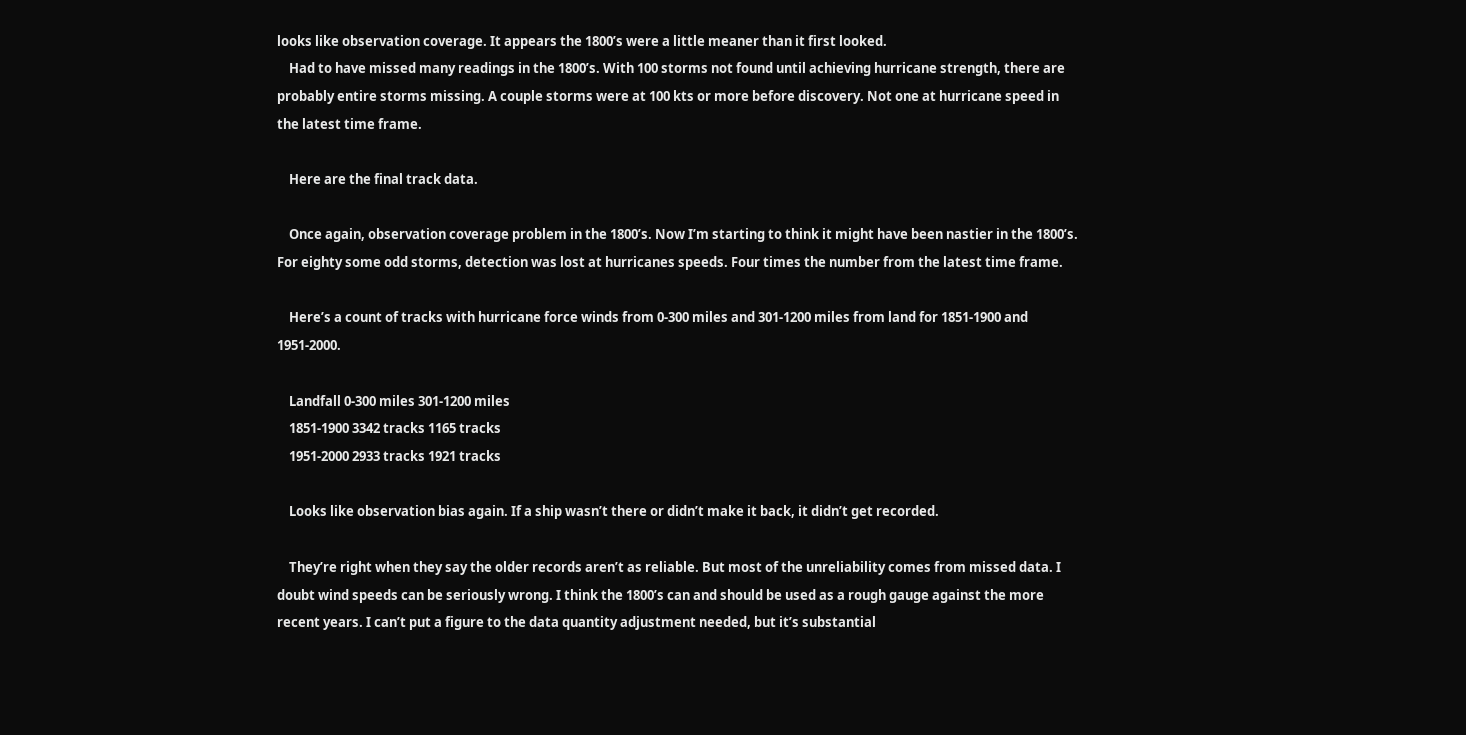looks like observation coverage. It appears the 1800’s were a little meaner than it first looked.
    Had to have missed many readings in the 1800’s. With 100 storms not found until achieving hurricane strength, there are probably entire storms missing. A couple storms were at 100 kts or more before discovery. Not one at hurricane speed in the latest time frame.

    Here are the final track data.

    Once again, observation coverage problem in the 1800’s. Now I’m starting to think it might have been nastier in the 1800’s. For eighty some odd storms, detection was lost at hurricanes speeds. Four times the number from the latest time frame.

    Here’s a count of tracks with hurricane force winds from 0-300 miles and 301-1200 miles from land for 1851-1900 and 1951-2000.

    Landfall 0-300 miles 301-1200 miles
    1851-1900 3342 tracks 1165 tracks
    1951-2000 2933 tracks 1921 tracks

    Looks like observation bias again. If a ship wasn’t there or didn’t make it back, it didn’t get recorded.

    They’re right when they say the older records aren’t as reliable. But most of the unreliability comes from missed data. I doubt wind speeds can be seriously wrong. I think the 1800’s can and should be used as a rough gauge against the more recent years. I can’t put a figure to the data quantity adjustment needed, but it’s substantial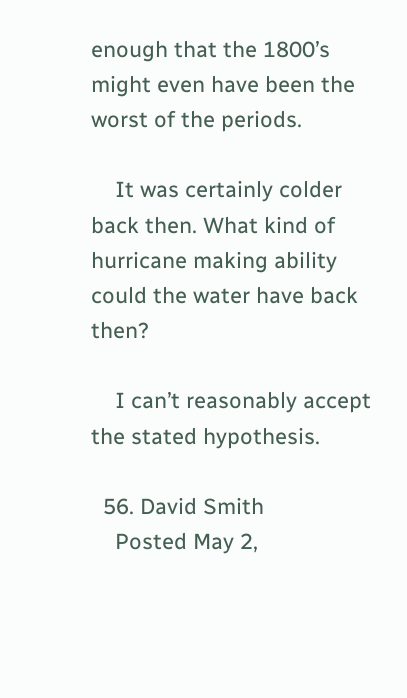enough that the 1800’s might even have been the worst of the periods.

    It was certainly colder back then. What kind of hurricane making ability could the water have back then?

    I can’t reasonably accept the stated hypothesis.

  56. David Smith
    Posted May 2,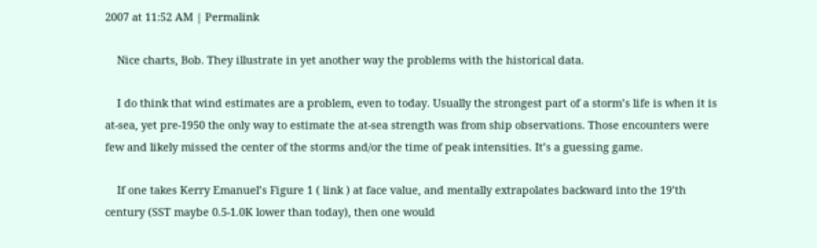2007 at 11:52 AM | Permalink

    Nice charts, Bob. They illustrate in yet another way the problems with the historical data.

    I do think that wind estimates are a problem, even to today. Usually the strongest part of a storm’s life is when it is at-sea, yet pre-1950 the only way to estimate the at-sea strength was from ship observations. Those encounters were few and likely missed the center of the storms and/or the time of peak intensities. It’s a guessing game.

    If one takes Kerry Emanuel’s Figure 1 ( link ) at face value, and mentally extrapolates backward into the 19’th century (SST maybe 0.5-1.0K lower than today), then one would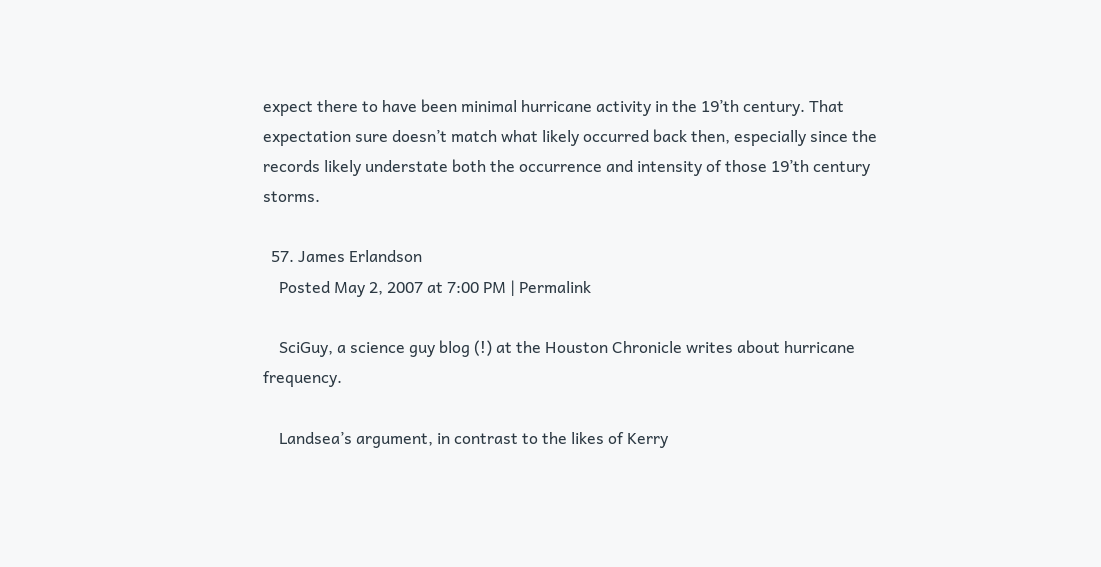expect there to have been minimal hurricane activity in the 19’th century. That expectation sure doesn’t match what likely occurred back then, especially since the records likely understate both the occurrence and intensity of those 19’th century storms.

  57. James Erlandson
    Posted May 2, 2007 at 7:00 PM | Permalink

    SciGuy, a science guy blog (!) at the Houston Chronicle writes about hurricane frequency.

    Landsea’s argument, in contrast to the likes of Kerry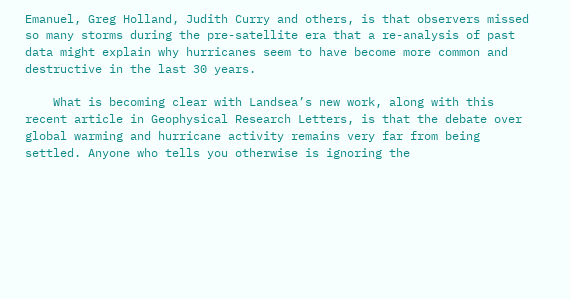Emanuel, Greg Holland, Judith Curry and others, is that observers missed so many storms during the pre-satellite era that a re-analysis of past data might explain why hurricanes seem to have become more common and destructive in the last 30 years.

    What is becoming clear with Landsea’s new work, along with this recent article in Geophysical Research Letters, is that the debate over global warming and hurricane activity remains very far from being settled. Anyone who tells you otherwise is ignoring the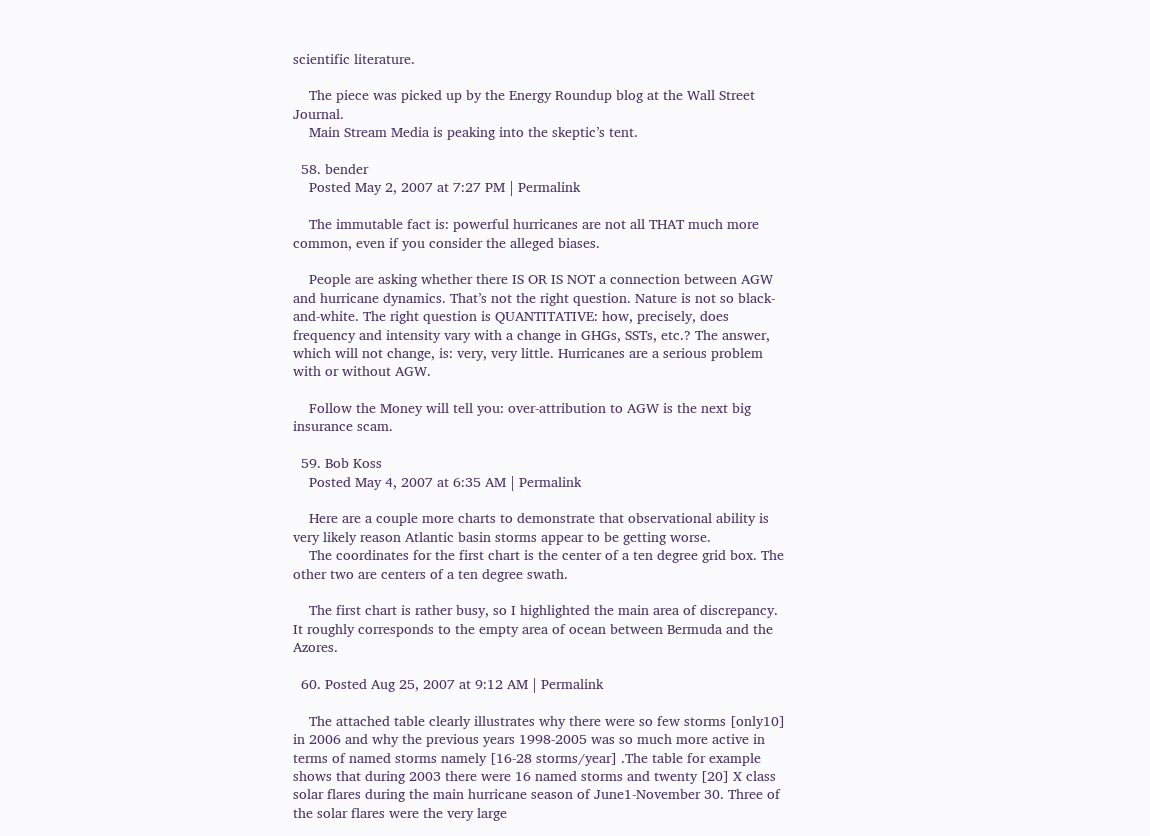scientific literature.

    The piece was picked up by the Energy Roundup blog at the Wall Street Journal.
    Main Stream Media is peaking into the skeptic’s tent.

  58. bender
    Posted May 2, 2007 at 7:27 PM | Permalink

    The immutable fact is: powerful hurricanes are not all THAT much more common, even if you consider the alleged biases.

    People are asking whether there IS OR IS NOT a connection between AGW and hurricane dynamics. That’s not the right question. Nature is not so black-and-white. The right question is QUANTITATIVE: how, precisely, does frequency and intensity vary with a change in GHGs, SSTs, etc.? The answer, which will not change, is: very, very little. Hurricanes are a serious problem with or without AGW.

    Follow the Money will tell you: over-attribution to AGW is the next big insurance scam.

  59. Bob Koss
    Posted May 4, 2007 at 6:35 AM | Permalink

    Here are a couple more charts to demonstrate that observational ability is very likely reason Atlantic basin storms appear to be getting worse.
    The coordinates for the first chart is the center of a ten degree grid box. The other two are centers of a ten degree swath.

    The first chart is rather busy, so I highlighted the main area of discrepancy. It roughly corresponds to the empty area of ocean between Bermuda and the Azores.

  60. Posted Aug 25, 2007 at 9:12 AM | Permalink

    The attached table clearly illustrates why there were so few storms [only10] in 2006 and why the previous years 1998-2005 was so much more active in terms of named storms namely [16-28 storms/year] .The table for example shows that during 2003 there were 16 named storms and twenty [20] X class solar flares during the main hurricane season of June1-November 30. Three of the solar flares were the very large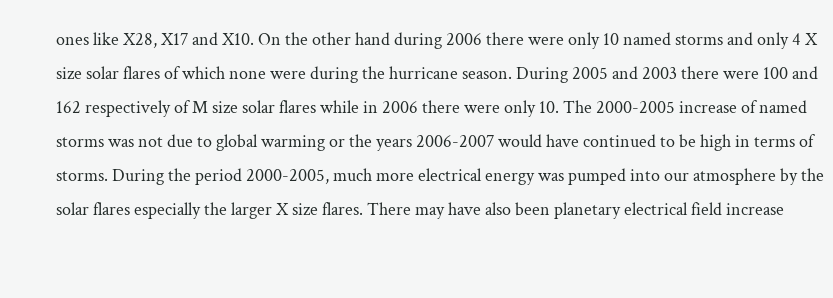ones like X28, X17 and X10. On the other hand during 2006 there were only 10 named storms and only 4 X size solar flares of which none were during the hurricane season. During 2005 and 2003 there were 100 and 162 respectively of M size solar flares while in 2006 there were only 10. The 2000-2005 increase of named storms was not due to global warming or the years 2006-2007 would have continued to be high in terms of storms. During the period 2000-2005, much more electrical energy was pumped into our atmosphere by the solar flares especially the larger X size flares. There may have also been planetary electrical field increase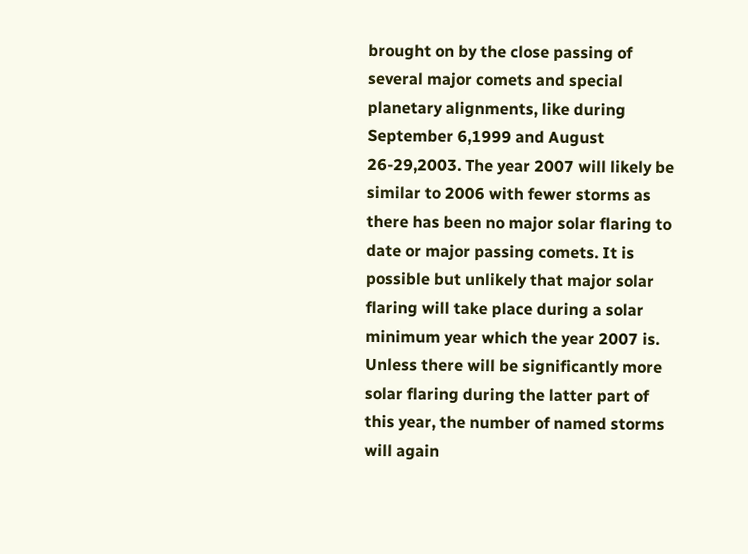brought on by the close passing of several major comets and special planetary alignments, like during September 6,1999 and August 26-29,2003. The year 2007 will likely be similar to 2006 with fewer storms as there has been no major solar flaring to date or major passing comets. It is possible but unlikely that major solar flaring will take place during a solar minimum year which the year 2007 is. Unless there will be significantly more solar flaring during the latter part of this year, the number of named storms will again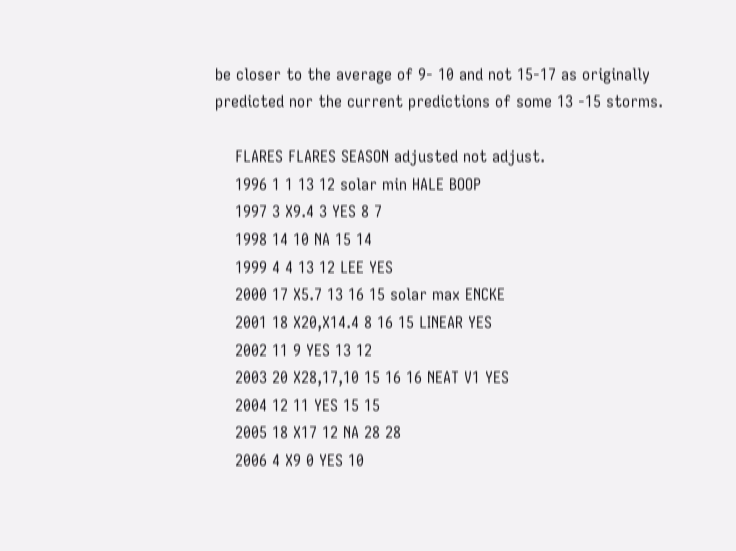be closer to the average of 9- 10 and not 15-17 as originally predicted nor the current predictions of some 13 -15 storms.

    FLARES FLARES SEASON adjusted not adjust.
    1996 1 1 13 12 solar min HALE BOOP
    1997 3 X9.4 3 YES 8 7
    1998 14 10 NA 15 14
    1999 4 4 13 12 LEE YES
    2000 17 X5.7 13 16 15 solar max ENCKE
    2001 18 X20,X14.4 8 16 15 LINEAR YES
    2002 11 9 YES 13 12
    2003 20 X28,17,10 15 16 16 NEAT V1 YES
    2004 12 11 YES 15 15
    2005 18 X17 12 NA 28 28
    2006 4 X9 0 YES 10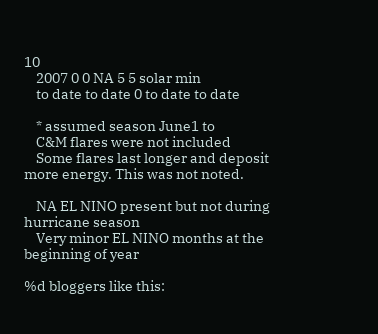10
    2007 0 0 NA 5 5 solar min
    to date to date 0 to date to date

    * assumed season June1 to
    C&M flares were not included
    Some flares last longer and deposit more energy. This was not noted.

    NA EL NINO present but not during hurricane season
    Very minor EL NINO months at the beginning of year

%d bloggers like this: